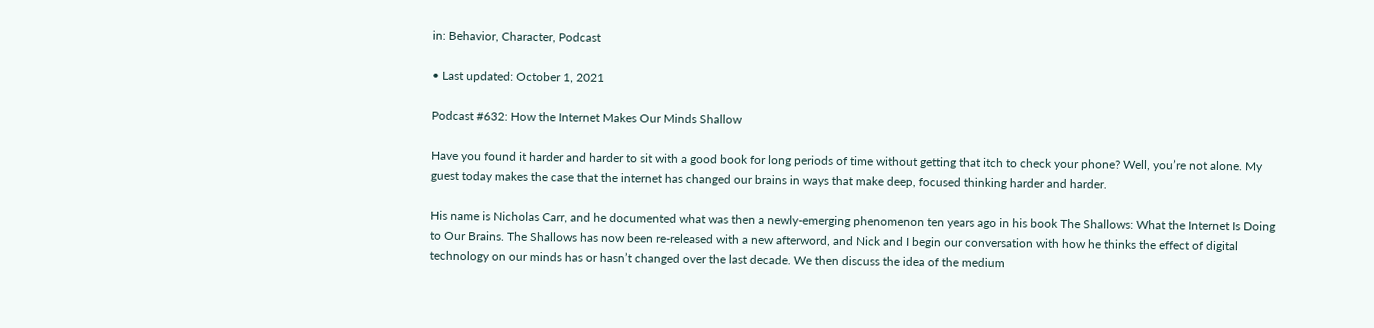in: Behavior, Character, Podcast

• Last updated: October 1, 2021

Podcast #632: How the Internet Makes Our Minds Shallow

Have you found it harder and harder to sit with a good book for long periods of time without getting that itch to check your phone? Well, you’re not alone. My guest today makes the case that the internet has changed our brains in ways that make deep, focused thinking harder and harder.

His name is Nicholas Carr, and he documented what was then a newly-emerging phenomenon ten years ago in his book The Shallows: What the Internet Is Doing to Our Brains. The Shallows has now been re-released with a new afterword, and Nick and I begin our conversation with how he thinks the effect of digital technology on our minds has or hasn’t changed over the last decade. We then discuss the idea of the medium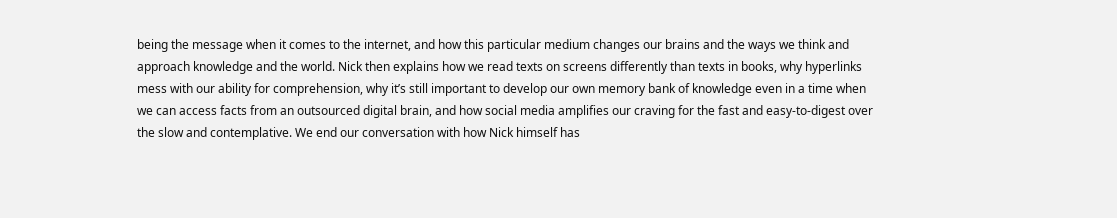being the message when it comes to the internet, and how this particular medium changes our brains and the ways we think and approach knowledge and the world. Nick then explains how we read texts on screens differently than texts in books, why hyperlinks mess with our ability for comprehension, why it’s still important to develop our own memory bank of knowledge even in a time when we can access facts from an outsourced digital brain, and how social media amplifies our craving for the fast and easy-to-digest over the slow and contemplative. We end our conversation with how Nick himself has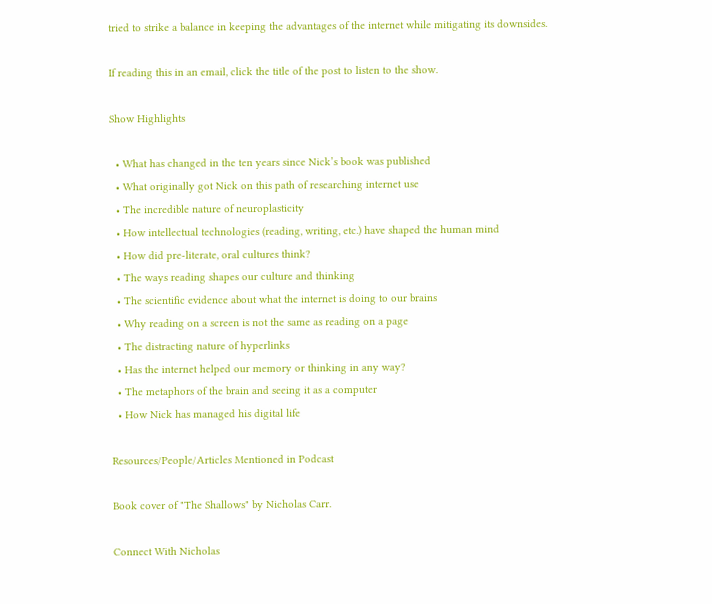tried to strike a balance in keeping the advantages of the internet while mitigating its downsides.

If reading this in an email, click the title of the post to listen to the show.

Show Highlights

  • What has changed in the ten years since Nick’s book was published
  • What originally got Nick on this path of researching internet use
  • The incredible nature of neuroplasticity
  • How intellectual technologies (reading, writing, etc.) have shaped the human mind
  • How did pre-literate, oral cultures think?
  • The ways reading shapes our culture and thinking
  • The scientific evidence about what the internet is doing to our brains
  • Why reading on a screen is not the same as reading on a page
  • The distracting nature of hyperlinks
  • Has the internet helped our memory or thinking in any way?
  • The metaphors of the brain and seeing it as a computer
  • How Nick has managed his digital life

Resources/People/Articles Mentioned in Podcast

Book cover of "The Shallows" by Nicholas Carr.

Connect With Nicholas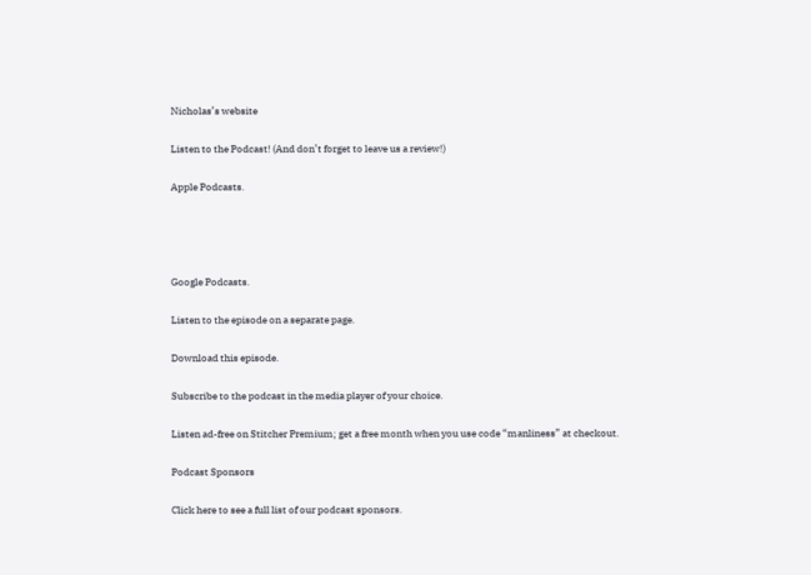Nicholas’s website

Listen to the Podcast! (And don’t forget to leave us a review!)

Apple Podcasts.




Google Podcasts.

Listen to the episode on a separate page.

Download this episode.

Subscribe to the podcast in the media player of your choice.

Listen ad-free on Stitcher Premium; get a free month when you use code “manliness” at checkout.

Podcast Sponsors

Click here to see a full list of our podcast sponsors.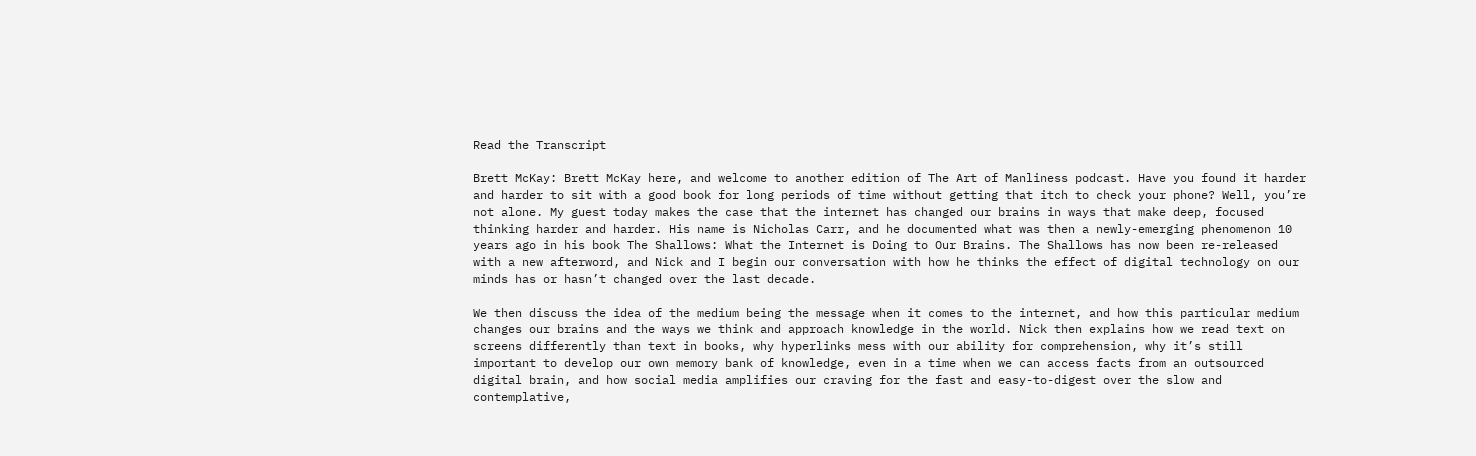Read the Transcript

Brett McKay: Brett McKay here, and welcome to another edition of The Art of Manliness podcast. Have you found it harder and harder to sit with a good book for long periods of time without getting that itch to check your phone? Well, you’re not alone. My guest today makes the case that the internet has changed our brains in ways that make deep, focused thinking harder and harder. His name is Nicholas Carr, and he documented what was then a newly-emerging phenomenon 10 years ago in his book The Shallows: What the Internet is Doing to Our Brains. The Shallows has now been re-released with a new afterword, and Nick and I begin our conversation with how he thinks the effect of digital technology on our minds has or hasn’t changed over the last decade.

We then discuss the idea of the medium being the message when it comes to the internet, and how this particular medium changes our brains and the ways we think and approach knowledge in the world. Nick then explains how we read text on screens differently than text in books, why hyperlinks mess with our ability for comprehension, why it’s still important to develop our own memory bank of knowledge, even in a time when we can access facts from an outsourced digital brain, and how social media amplifies our craving for the fast and easy-to-digest over the slow and contemplative,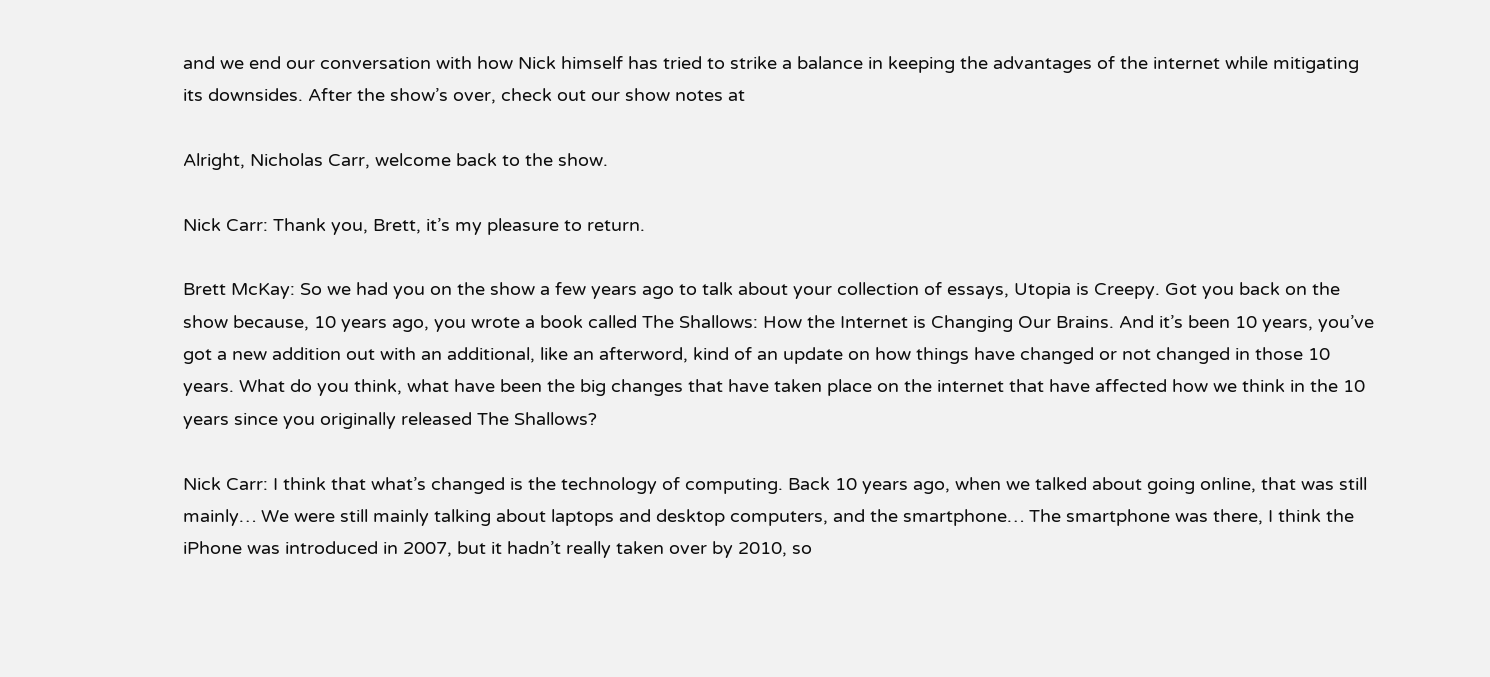and we end our conversation with how Nick himself has tried to strike a balance in keeping the advantages of the internet while mitigating its downsides. After the show’s over, check out our show notes at

Alright, Nicholas Carr, welcome back to the show.

Nick Carr: Thank you, Brett, it’s my pleasure to return.

Brett McKay: So we had you on the show a few years ago to talk about your collection of essays, Utopia is Creepy. Got you back on the show because, 10 years ago, you wrote a book called The Shallows: How the Internet is Changing Our Brains. And it’s been 10 years, you’ve got a new addition out with an additional, like an afterword, kind of an update on how things have changed or not changed in those 10 years. What do you think, what have been the big changes that have taken place on the internet that have affected how we think in the 10 years since you originally released The Shallows?

Nick Carr: I think that what’s changed is the technology of computing. Back 10 years ago, when we talked about going online, that was still mainly… We were still mainly talking about laptops and desktop computers, and the smartphone… The smartphone was there, I think the iPhone was introduced in 2007, but it hadn’t really taken over by 2010, so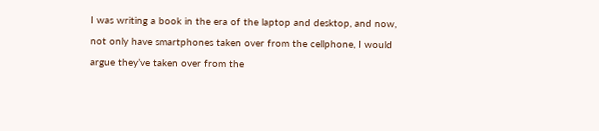I was writing a book in the era of the laptop and desktop, and now, not only have smartphones taken over from the cellphone, I would argue they’ve taken over from the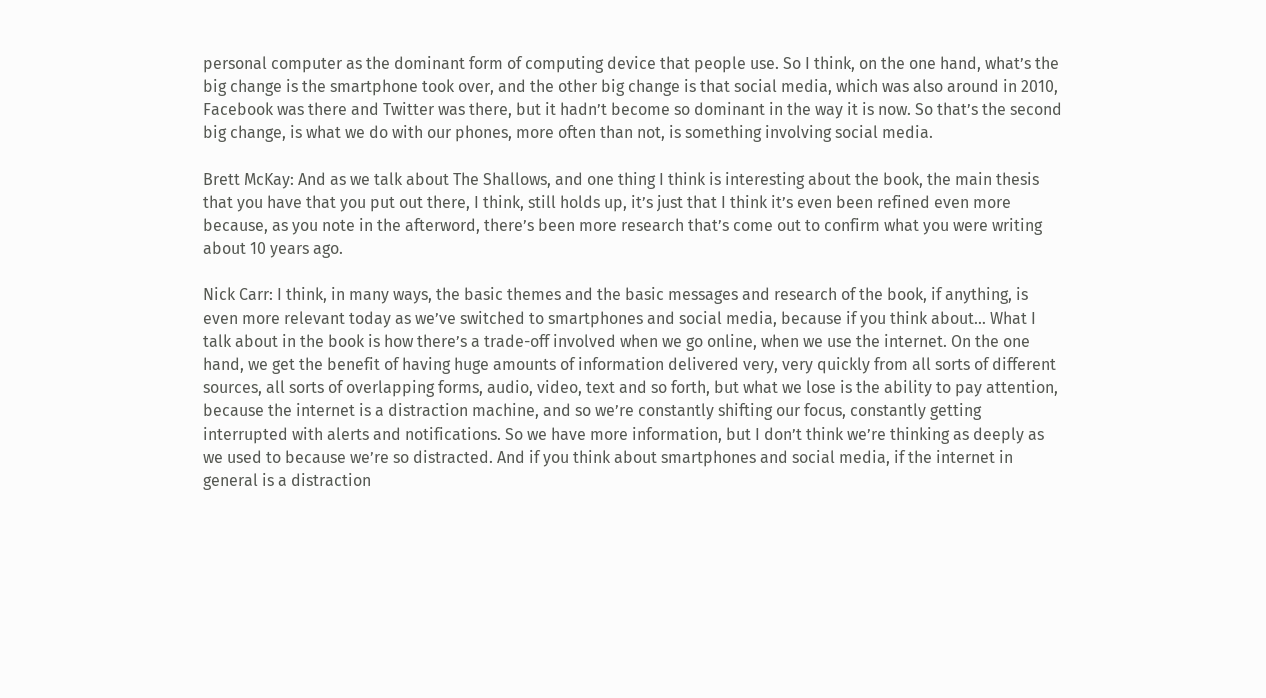personal computer as the dominant form of computing device that people use. So I think, on the one hand, what’s the big change is the smartphone took over, and the other big change is that social media, which was also around in 2010, Facebook was there and Twitter was there, but it hadn’t become so dominant in the way it is now. So that’s the second big change, is what we do with our phones, more often than not, is something involving social media.

Brett McKay: And as we talk about The Shallows, and one thing I think is interesting about the book, the main thesis that you have that you put out there, I think, still holds up, it’s just that I think it’s even been refined even more because, as you note in the afterword, there’s been more research that’s come out to confirm what you were writing about 10 years ago.

Nick Carr: I think, in many ways, the basic themes and the basic messages and research of the book, if anything, is even more relevant today as we’ve switched to smartphones and social media, because if you think about… What I talk about in the book is how there’s a trade-off involved when we go online, when we use the internet. On the one hand, we get the benefit of having huge amounts of information delivered very, very quickly from all sorts of different sources, all sorts of overlapping forms, audio, video, text and so forth, but what we lose is the ability to pay attention, because the internet is a distraction machine, and so we’re constantly shifting our focus, constantly getting interrupted with alerts and notifications. So we have more information, but I don’t think we’re thinking as deeply as we used to because we’re so distracted. And if you think about smartphones and social media, if the internet in general is a distraction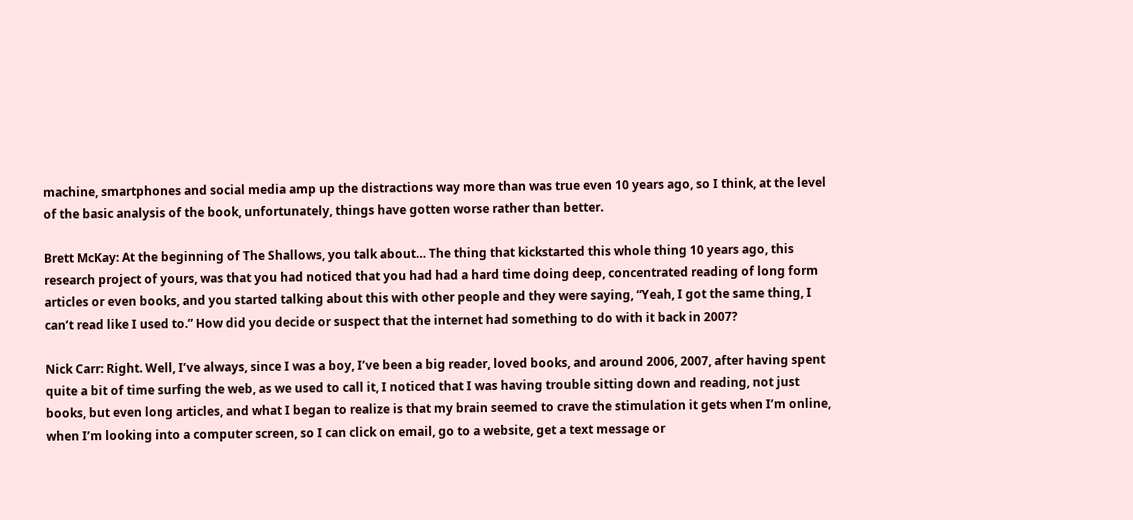machine, smartphones and social media amp up the distractions way more than was true even 10 years ago, so I think, at the level of the basic analysis of the book, unfortunately, things have gotten worse rather than better.

Brett McKay: At the beginning of The Shallows, you talk about… The thing that kickstarted this whole thing 10 years ago, this research project of yours, was that you had noticed that you had had a hard time doing deep, concentrated reading of long form articles or even books, and you started talking about this with other people and they were saying, “Yeah, I got the same thing, I can’t read like I used to.” How did you decide or suspect that the internet had something to do with it back in 2007?

Nick Carr: Right. Well, I’ve always, since I was a boy, I’ve been a big reader, loved books, and around 2006, 2007, after having spent quite a bit of time surfing the web, as we used to call it, I noticed that I was having trouble sitting down and reading, not just books, but even long articles, and what I began to realize is that my brain seemed to crave the stimulation it gets when I’m online, when I’m looking into a computer screen, so I can click on email, go to a website, get a text message or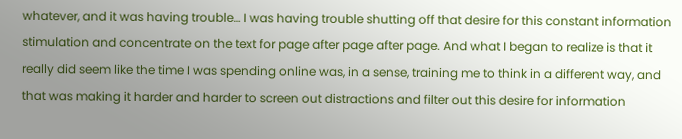whatever, and it was having trouble… I was having trouble shutting off that desire for this constant information stimulation and concentrate on the text for page after page after page. And what I began to realize is that it really did seem like the time I was spending online was, in a sense, training me to think in a different way, and that was making it harder and harder to screen out distractions and filter out this desire for information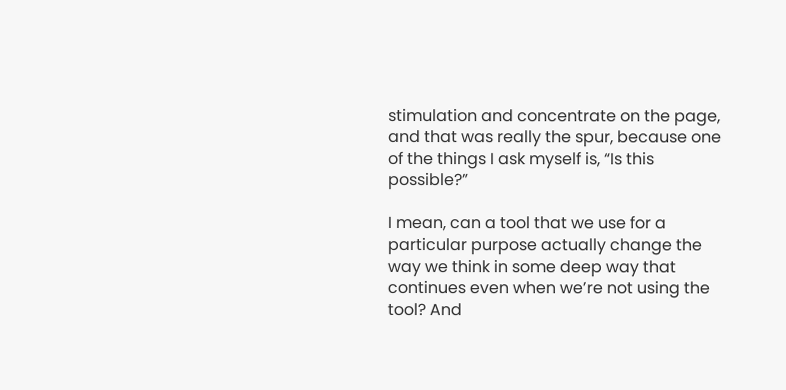stimulation and concentrate on the page, and that was really the spur, because one of the things I ask myself is, “Is this possible?”

I mean, can a tool that we use for a particular purpose actually change the way we think in some deep way that continues even when we’re not using the tool? And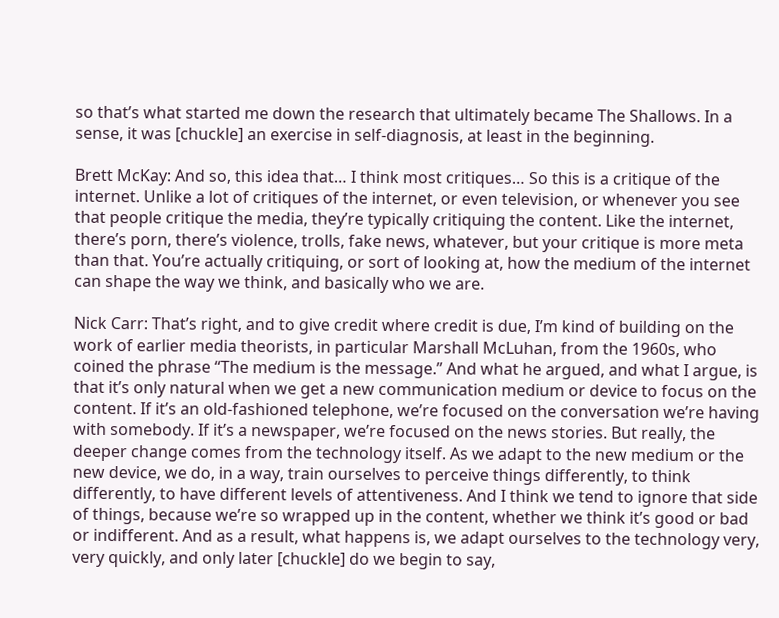so that’s what started me down the research that ultimately became The Shallows. In a sense, it was [chuckle] an exercise in self-diagnosis, at least in the beginning.

Brett McKay: And so, this idea that… I think most critiques… So this is a critique of the internet. Unlike a lot of critiques of the internet, or even television, or whenever you see that people critique the media, they’re typically critiquing the content. Like the internet, there’s porn, there’s violence, trolls, fake news, whatever, but your critique is more meta than that. You’re actually critiquing, or sort of looking at, how the medium of the internet can shape the way we think, and basically who we are.

Nick Carr: That’s right, and to give credit where credit is due, I’m kind of building on the work of earlier media theorists, in particular Marshall McLuhan, from the 1960s, who coined the phrase “The medium is the message.” And what he argued, and what I argue, is that it’s only natural when we get a new communication medium or device to focus on the content. If it’s an old-fashioned telephone, we’re focused on the conversation we’re having with somebody. If it’s a newspaper, we’re focused on the news stories. But really, the deeper change comes from the technology itself. As we adapt to the new medium or the new device, we do, in a way, train ourselves to perceive things differently, to think differently, to have different levels of attentiveness. And I think we tend to ignore that side of things, because we’re so wrapped up in the content, whether we think it’s good or bad or indifferent. And as a result, what happens is, we adapt ourselves to the technology very, very quickly, and only later [chuckle] do we begin to say,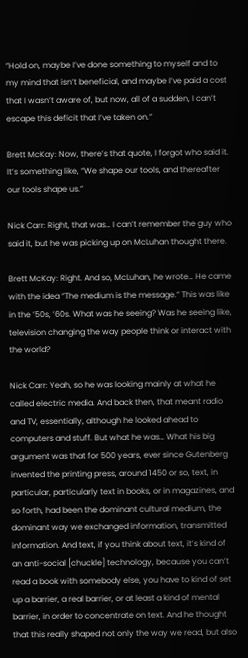“Hold on, maybe I’ve done something to myself and to my mind that isn’t beneficial, and maybe I’ve paid a cost that I wasn’t aware of, but now, all of a sudden, I can’t escape this deficit that I’ve taken on.”

Brett McKay: Now, there’s that quote, I forgot who said it. It’s something like, “We shape our tools, and thereafter our tools shape us.”

Nick Carr: Right, that was… I can’t remember the guy who said it, but he was picking up on McLuhan thought there.

Brett McKay: Right. And so, McLuhan, he wrote… He came with the idea “The medium is the message.” This was like in the ’50s, ’60s. What was he seeing? Was he seeing like, television changing the way people think or interact with the world?

Nick Carr: Yeah, so he was looking mainly at what he called electric media. And back then, that meant radio and TV, essentially, although he looked ahead to computers and stuff. But what he was… What his big argument was that for 500 years, ever since Gutenberg invented the printing press, around 1450 or so, text, in particular, particularly text in books, or in magazines, and so forth, had been the dominant cultural medium, the dominant way we exchanged information, transmitted information. And text, if you think about text, it’s kind of an anti-social [chuckle] technology, because you can’t read a book with somebody else, you have to kind of set up a barrier, a real barrier, or at least a kind of mental barrier, in order to concentrate on text. And he thought that this really shaped not only the way we read, but also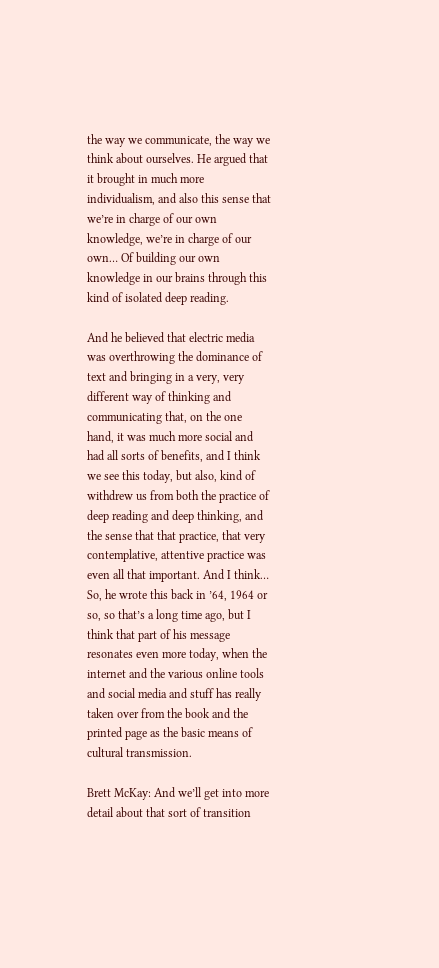the way we communicate, the way we think about ourselves. He argued that it brought in much more individualism, and also this sense that we’re in charge of our own knowledge, we’re in charge of our own… Of building our own knowledge in our brains through this kind of isolated deep reading.

And he believed that electric media was overthrowing the dominance of text and bringing in a very, very different way of thinking and communicating that, on the one hand, it was much more social and had all sorts of benefits, and I think we see this today, but also, kind of withdrew us from both the practice of deep reading and deep thinking, and the sense that that practice, that very contemplative, attentive practice was even all that important. And I think… So, he wrote this back in ’64, 1964 or so, so that’s a long time ago, but I think that part of his message resonates even more today, when the internet and the various online tools and social media and stuff has really taken over from the book and the printed page as the basic means of cultural transmission.

Brett McKay: And we’ll get into more detail about that sort of transition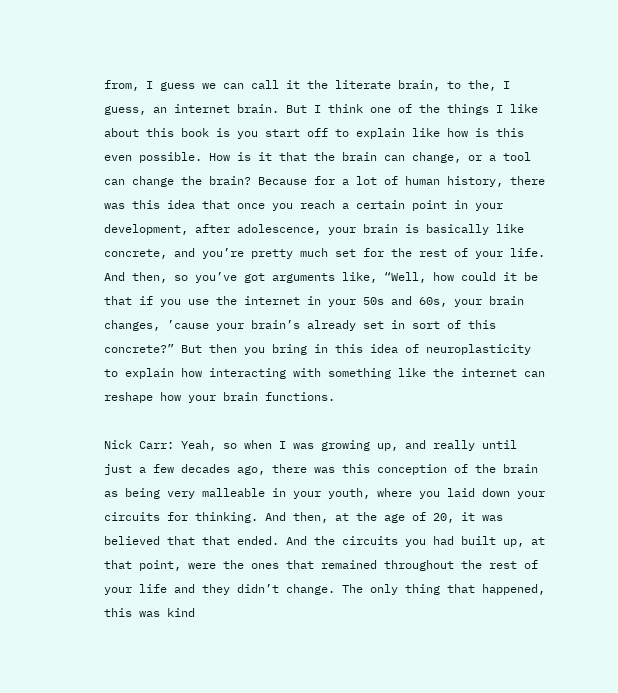from, I guess we can call it the literate brain, to the, I guess, an internet brain. But I think one of the things I like about this book is you start off to explain like how is this even possible. How is it that the brain can change, or a tool can change the brain? Because for a lot of human history, there was this idea that once you reach a certain point in your development, after adolescence, your brain is basically like concrete, and you’re pretty much set for the rest of your life. And then, so you’ve got arguments like, “Well, how could it be that if you use the internet in your 50s and 60s, your brain changes, ’cause your brain’s already set in sort of this concrete?” But then you bring in this idea of neuroplasticity to explain how interacting with something like the internet can reshape how your brain functions.

Nick Carr: Yeah, so when I was growing up, and really until just a few decades ago, there was this conception of the brain as being very malleable in your youth, where you laid down your circuits for thinking. And then, at the age of 20, it was believed that that ended. And the circuits you had built up, at that point, were the ones that remained throughout the rest of your life and they didn’t change. The only thing that happened, this was kind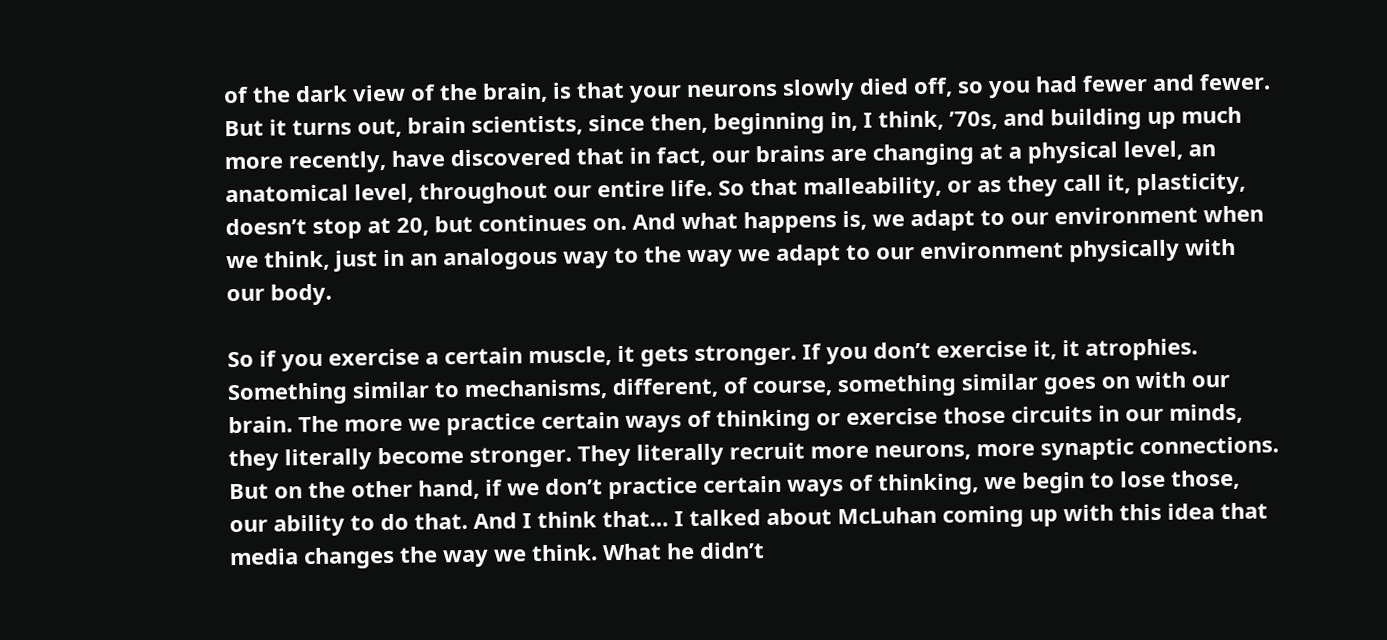of the dark view of the brain, is that your neurons slowly died off, so you had fewer and fewer. But it turns out, brain scientists, since then, beginning in, I think, ’70s, and building up much more recently, have discovered that in fact, our brains are changing at a physical level, an anatomical level, throughout our entire life. So that malleability, or as they call it, plasticity, doesn’t stop at 20, but continues on. And what happens is, we adapt to our environment when we think, just in an analogous way to the way we adapt to our environment physically with our body.

So if you exercise a certain muscle, it gets stronger. If you don’t exercise it, it atrophies. Something similar to mechanisms, different, of course, something similar goes on with our brain. The more we practice certain ways of thinking or exercise those circuits in our minds, they literally become stronger. They literally recruit more neurons, more synaptic connections. But on the other hand, if we don’t practice certain ways of thinking, we begin to lose those, our ability to do that. And I think that… I talked about McLuhan coming up with this idea that media changes the way we think. What he didn’t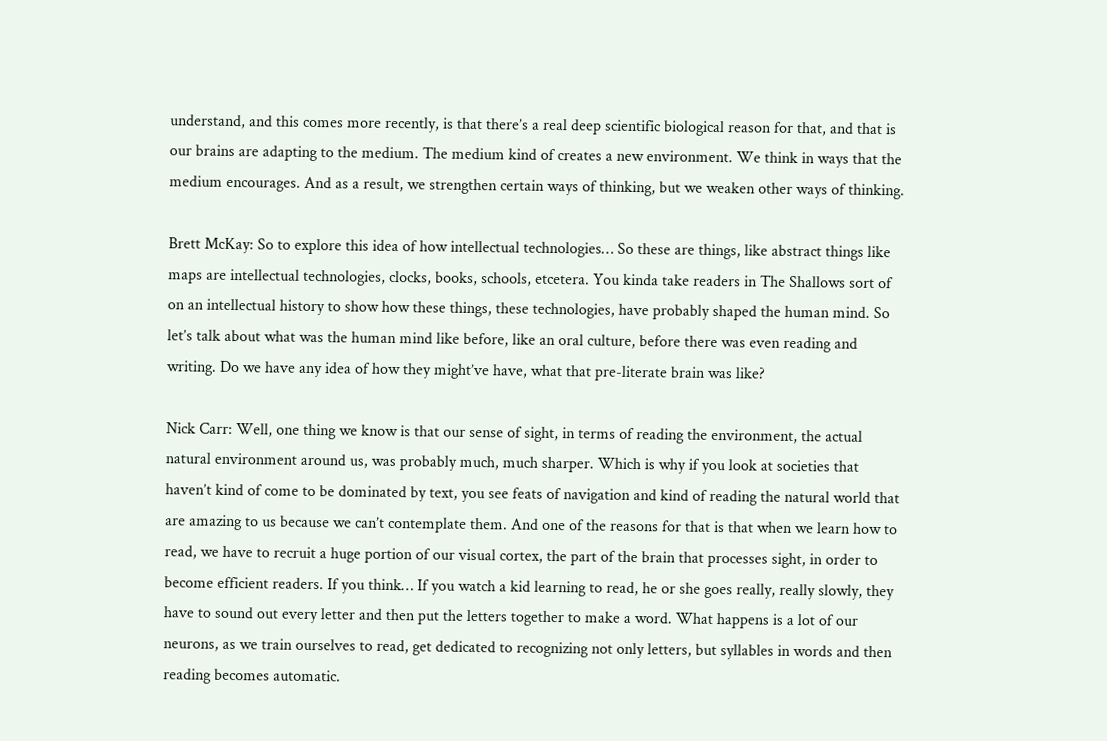understand, and this comes more recently, is that there’s a real deep scientific biological reason for that, and that is our brains are adapting to the medium. The medium kind of creates a new environment. We think in ways that the medium encourages. And as a result, we strengthen certain ways of thinking, but we weaken other ways of thinking.

Brett McKay: So to explore this idea of how intellectual technologies… So these are things, like abstract things like maps are intellectual technologies, clocks, books, schools, etcetera. You kinda take readers in The Shallows sort of on an intellectual history to show how these things, these technologies, have probably shaped the human mind. So let’s talk about what was the human mind like before, like an oral culture, before there was even reading and writing. Do we have any idea of how they might’ve have, what that pre-literate brain was like?

Nick Carr: Well, one thing we know is that our sense of sight, in terms of reading the environment, the actual natural environment around us, was probably much, much sharper. Which is why if you look at societies that haven’t kind of come to be dominated by text, you see feats of navigation and kind of reading the natural world that are amazing to us because we can’t contemplate them. And one of the reasons for that is that when we learn how to read, we have to recruit a huge portion of our visual cortex, the part of the brain that processes sight, in order to become efficient readers. If you think… If you watch a kid learning to read, he or she goes really, really slowly, they have to sound out every letter and then put the letters together to make a word. What happens is a lot of our neurons, as we train ourselves to read, get dedicated to recognizing not only letters, but syllables in words and then reading becomes automatic.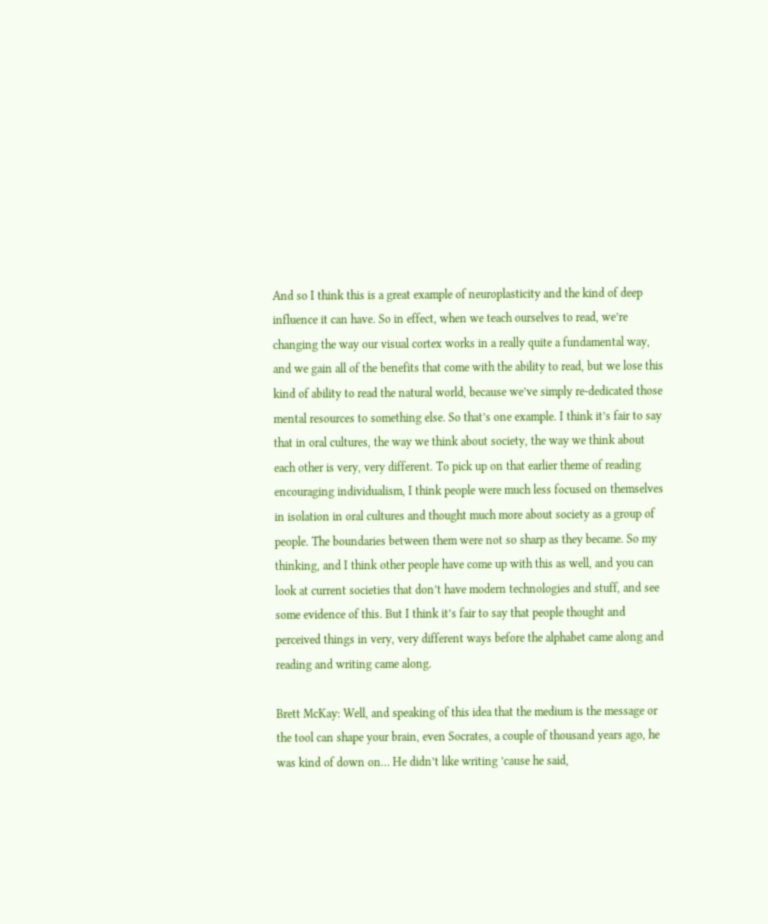And so I think this is a great example of neuroplasticity and the kind of deep influence it can have. So in effect, when we teach ourselves to read, we’re changing the way our visual cortex works in a really quite a fundamental way, and we gain all of the benefits that come with the ability to read, but we lose this kind of ability to read the natural world, because we’ve simply re-dedicated those mental resources to something else. So that’s one example. I think it’s fair to say that in oral cultures, the way we think about society, the way we think about each other is very, very different. To pick up on that earlier theme of reading encouraging individualism, I think people were much less focused on themselves in isolation in oral cultures and thought much more about society as a group of people. The boundaries between them were not so sharp as they became. So my thinking, and I think other people have come up with this as well, and you can look at current societies that don’t have modern technologies and stuff, and see some evidence of this. But I think it’s fair to say that people thought and perceived things in very, very different ways before the alphabet came along and reading and writing came along.

Brett McKay: Well, and speaking of this idea that the medium is the message or the tool can shape your brain, even Socrates, a couple of thousand years ago, he was kind of down on… He didn’t like writing ’cause he said,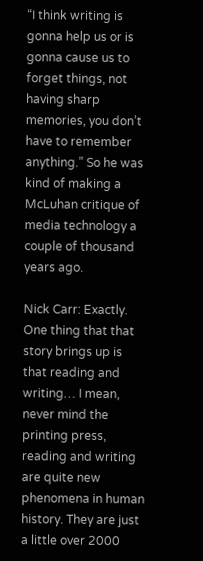“I think writing is gonna help us or is gonna cause us to forget things, not having sharp memories, you don’t have to remember anything.” So he was kind of making a McLuhan critique of media technology a couple of thousand years ago.

Nick Carr: Exactly. One thing that that story brings up is that reading and writing… I mean, never mind the printing press, reading and writing are quite new phenomena in human history. They are just a little over 2000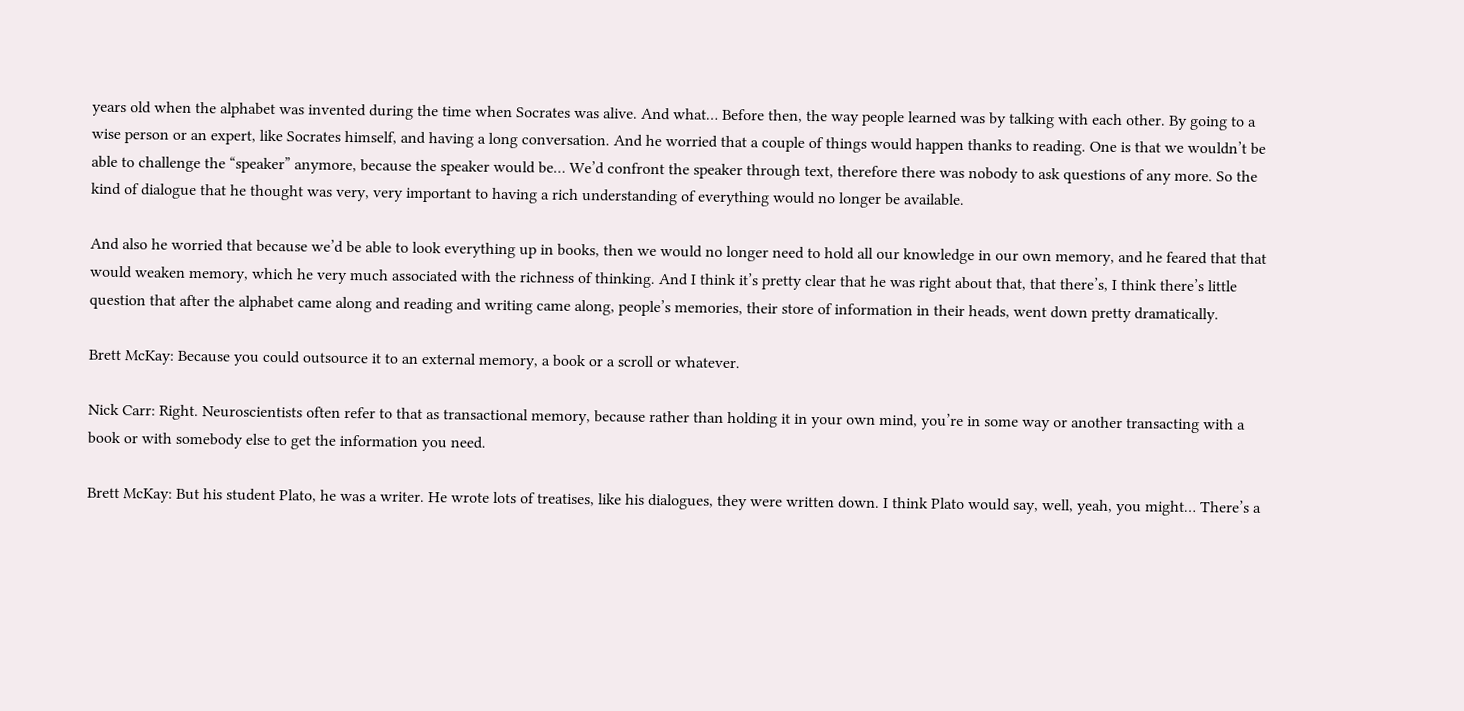years old when the alphabet was invented during the time when Socrates was alive. And what… Before then, the way people learned was by talking with each other. By going to a wise person or an expert, like Socrates himself, and having a long conversation. And he worried that a couple of things would happen thanks to reading. One is that we wouldn’t be able to challenge the “speaker” anymore, because the speaker would be… We’d confront the speaker through text, therefore there was nobody to ask questions of any more. So the kind of dialogue that he thought was very, very important to having a rich understanding of everything would no longer be available.

And also he worried that because we’d be able to look everything up in books, then we would no longer need to hold all our knowledge in our own memory, and he feared that that would weaken memory, which he very much associated with the richness of thinking. And I think it’s pretty clear that he was right about that, that there’s, I think there’s little question that after the alphabet came along and reading and writing came along, people’s memories, their store of information in their heads, went down pretty dramatically.

Brett McKay: Because you could outsource it to an external memory, a book or a scroll or whatever.

Nick Carr: Right. Neuroscientists often refer to that as transactional memory, because rather than holding it in your own mind, you’re in some way or another transacting with a book or with somebody else to get the information you need.

Brett McKay: But his student Plato, he was a writer. He wrote lots of treatises, like his dialogues, they were written down. I think Plato would say, well, yeah, you might… There’s a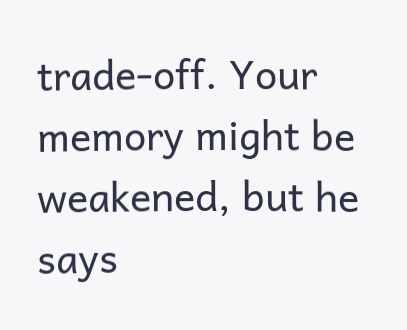trade-off. Your memory might be weakened, but he says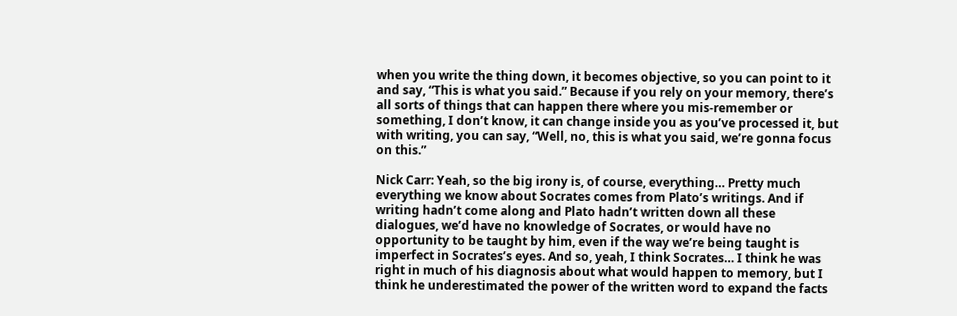when you write the thing down, it becomes objective, so you can point to it and say, “This is what you said.” Because if you rely on your memory, there’s all sorts of things that can happen there where you mis-remember or something, I don’t know, it can change inside you as you’ve processed it, but with writing, you can say, “Well, no, this is what you said, we’re gonna focus on this.”

Nick Carr: Yeah, so the big irony is, of course, everything… Pretty much everything we know about Socrates comes from Plato’s writings. And if writing hadn’t come along and Plato hadn’t written down all these dialogues, we’d have no knowledge of Socrates, or would have no opportunity to be taught by him, even if the way we’re being taught is imperfect in Socrates’s eyes. And so, yeah, I think Socrates… I think he was right in much of his diagnosis about what would happen to memory, but I think he underestimated the power of the written word to expand the facts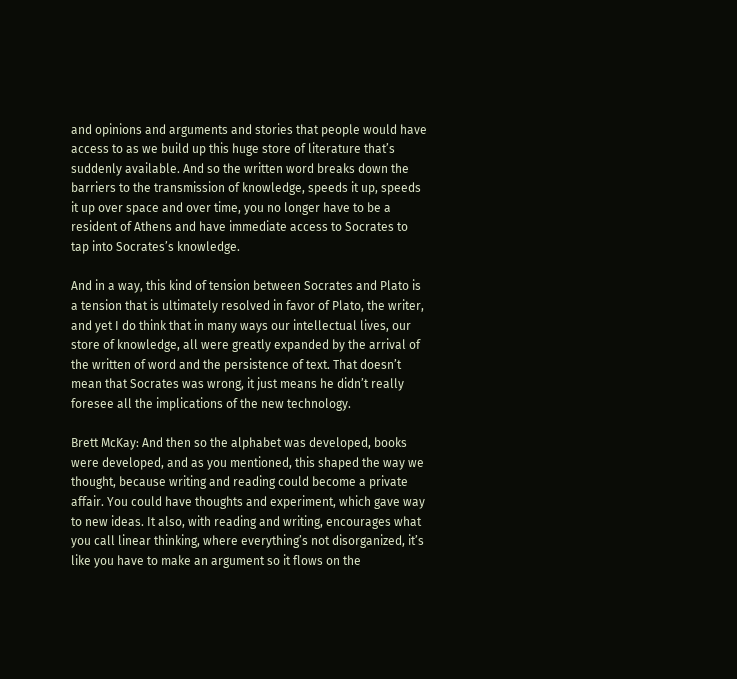and opinions and arguments and stories that people would have access to as we build up this huge store of literature that’s suddenly available. And so the written word breaks down the barriers to the transmission of knowledge, speeds it up, speeds it up over space and over time, you no longer have to be a resident of Athens and have immediate access to Socrates to tap into Socrates’s knowledge.

And in a way, this kind of tension between Socrates and Plato is a tension that is ultimately resolved in favor of Plato, the writer, and yet I do think that in many ways our intellectual lives, our store of knowledge, all were greatly expanded by the arrival of the written of word and the persistence of text. That doesn’t mean that Socrates was wrong, it just means he didn’t really foresee all the implications of the new technology.

Brett McKay: And then so the alphabet was developed, books were developed, and as you mentioned, this shaped the way we thought, because writing and reading could become a private affair. You could have thoughts and experiment, which gave way to new ideas. It also, with reading and writing, encourages what you call linear thinking, where everything’s not disorganized, it’s like you have to make an argument so it flows on the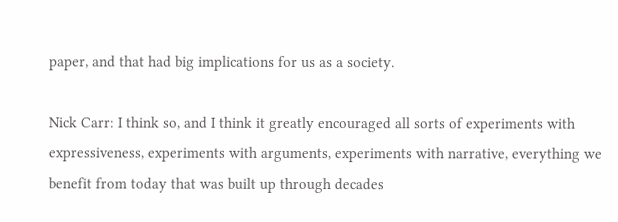paper, and that had big implications for us as a society.

Nick Carr: I think so, and I think it greatly encouraged all sorts of experiments with expressiveness, experiments with arguments, experiments with narrative, everything we benefit from today that was built up through decades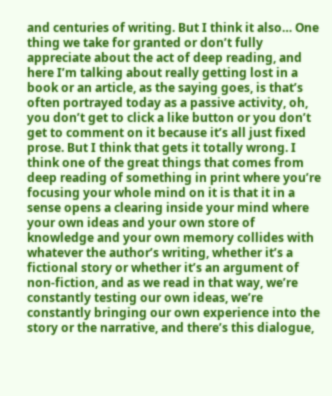and centuries of writing. But I think it also… One thing we take for granted or don’t fully appreciate about the act of deep reading, and here I’m talking about really getting lost in a book or an article, as the saying goes, is that’s often portrayed today as a passive activity, oh, you don’t get to click a like button or you don’t get to comment on it because it’s all just fixed prose. But I think that gets it totally wrong. I think one of the great things that comes from deep reading of something in print where you’re focusing your whole mind on it is that it in a sense opens a clearing inside your mind where your own ideas and your own store of knowledge and your own memory collides with whatever the author’s writing, whether it’s a fictional story or whether it’s an argument of non-fiction, and as we read in that way, we’re constantly testing our own ideas, we’re constantly bringing our own experience into the story or the narrative, and there’s this dialogue,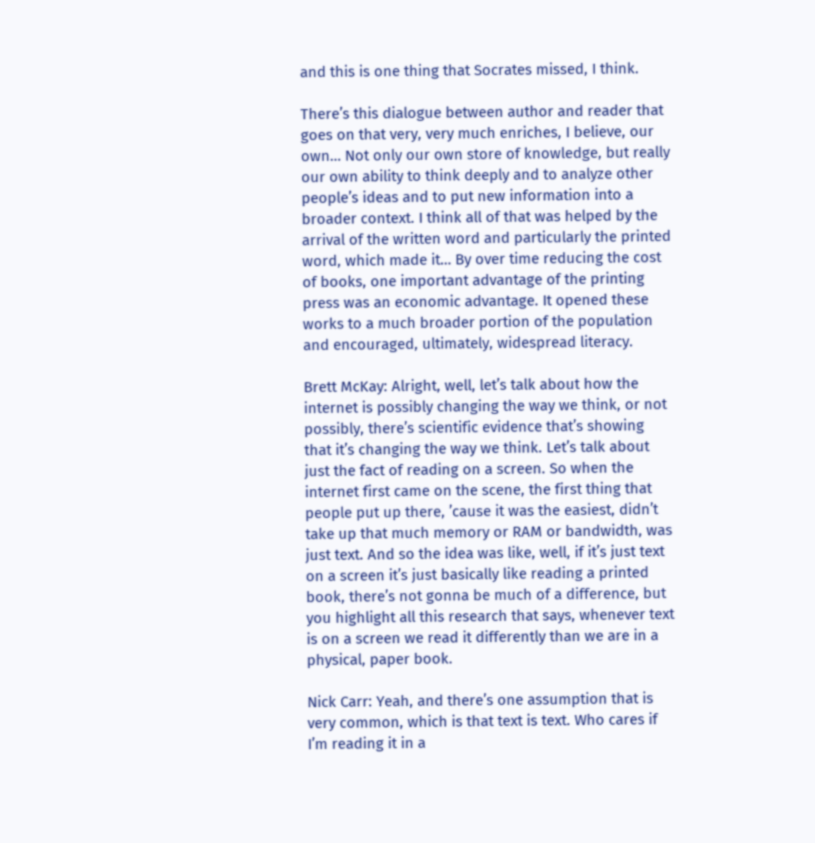and this is one thing that Socrates missed, I think.

There’s this dialogue between author and reader that goes on that very, very much enriches, I believe, our own… Not only our own store of knowledge, but really our own ability to think deeply and to analyze other people’s ideas and to put new information into a broader context. I think all of that was helped by the arrival of the written word and particularly the printed word, which made it… By over time reducing the cost of books, one important advantage of the printing press was an economic advantage. It opened these works to a much broader portion of the population and encouraged, ultimately, widespread literacy.

Brett McKay: Alright, well, let’s talk about how the internet is possibly changing the way we think, or not possibly, there’s scientific evidence that’s showing that it’s changing the way we think. Let’s talk about just the fact of reading on a screen. So when the internet first came on the scene, the first thing that people put up there, ’cause it was the easiest, didn’t take up that much memory or RAM or bandwidth, was just text. And so the idea was like, well, if it’s just text on a screen it’s just basically like reading a printed book, there’s not gonna be much of a difference, but you highlight all this research that says, whenever text is on a screen we read it differently than we are in a physical, paper book.

Nick Carr: Yeah, and there’s one assumption that is very common, which is that text is text. Who cares if I’m reading it in a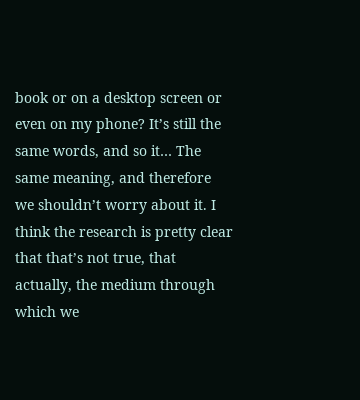book or on a desktop screen or even on my phone? It’s still the same words, and so it… The same meaning, and therefore we shouldn’t worry about it. I think the research is pretty clear that that’s not true, that actually, the medium through which we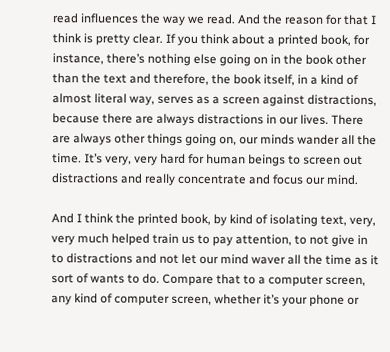read influences the way we read. And the reason for that I think is pretty clear. If you think about a printed book, for instance, there’s nothing else going on in the book other than the text and therefore, the book itself, in a kind of almost literal way, serves as a screen against distractions, because there are always distractions in our lives. There are always other things going on, our minds wander all the time. It’s very, very hard for human beings to screen out distractions and really concentrate and focus our mind.

And I think the printed book, by kind of isolating text, very, very much helped train us to pay attention, to not give in to distractions and not let our mind waver all the time as it sort of wants to do. Compare that to a computer screen, any kind of computer screen, whether it’s your phone or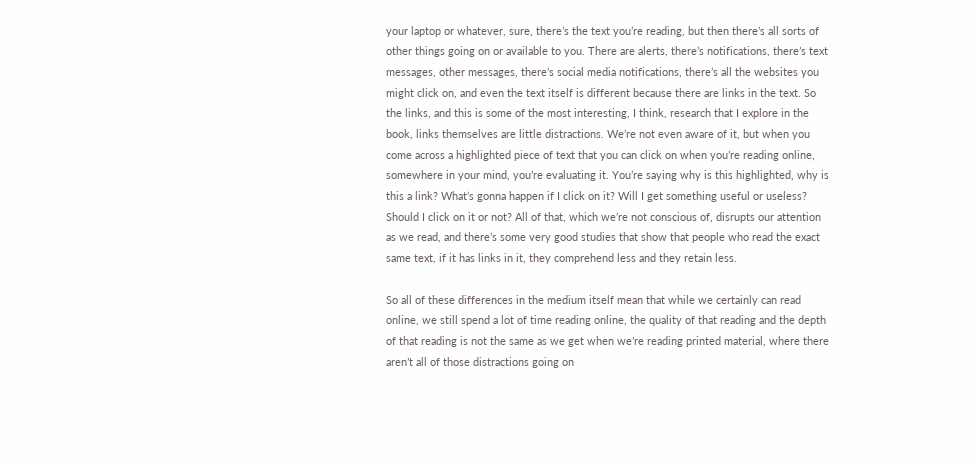your laptop or whatever, sure, there’s the text you’re reading, but then there’s all sorts of other things going on or available to you. There are alerts, there’s notifications, there’s text messages, other messages, there’s social media notifications, there’s all the websites you might click on, and even the text itself is different because there are links in the text. So the links, and this is some of the most interesting, I think, research that I explore in the book, links themselves are little distractions. We’re not even aware of it, but when you come across a highlighted piece of text that you can click on when you’re reading online, somewhere in your mind, you’re evaluating it. You’re saying why is this highlighted, why is this a link? What’s gonna happen if I click on it? Will I get something useful or useless? Should I click on it or not? All of that, which we’re not conscious of, disrupts our attention as we read, and there’s some very good studies that show that people who read the exact same text, if it has links in it, they comprehend less and they retain less.

So all of these differences in the medium itself mean that while we certainly can read online, we still spend a lot of time reading online, the quality of that reading and the depth of that reading is not the same as we get when we’re reading printed material, where there aren’t all of those distractions going on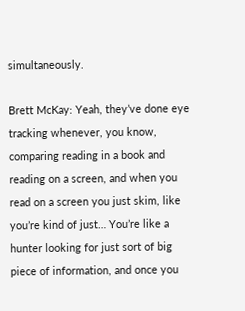simultaneously.

Brett McKay: Yeah, they’ve done eye tracking whenever, you know, comparing reading in a book and reading on a screen, and when you read on a screen you just skim, like you’re kind of just… You’re like a hunter looking for just sort of big piece of information, and once you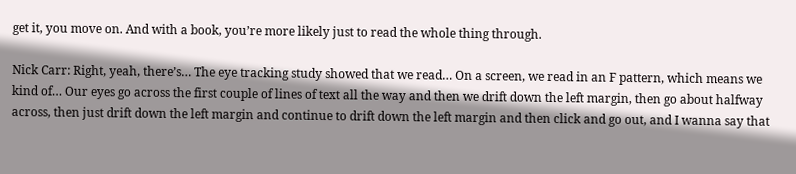get it, you move on. And with a book, you’re more likely just to read the whole thing through.

Nick Carr: Right, yeah, there’s… The eye tracking study showed that we read… On a screen, we read in an F pattern, which means we kind of… Our eyes go across the first couple of lines of text all the way and then we drift down the left margin, then go about halfway across, then just drift down the left margin and continue to drift down the left margin and then click and go out, and I wanna say that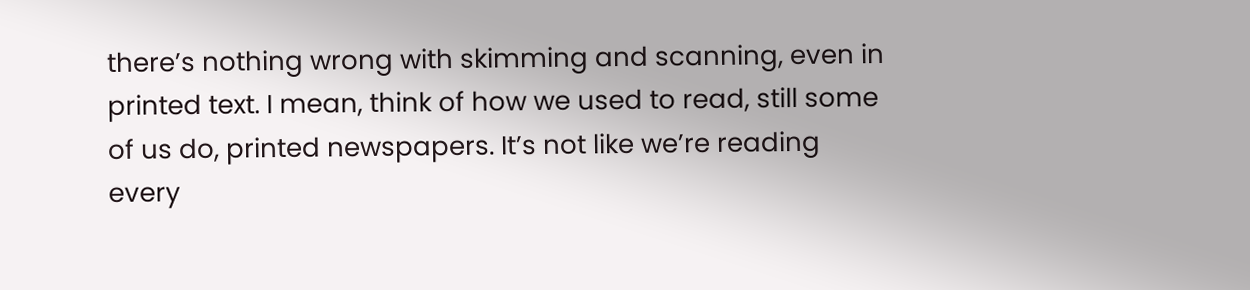there’s nothing wrong with skimming and scanning, even in printed text. I mean, think of how we used to read, still some of us do, printed newspapers. It’s not like we’re reading every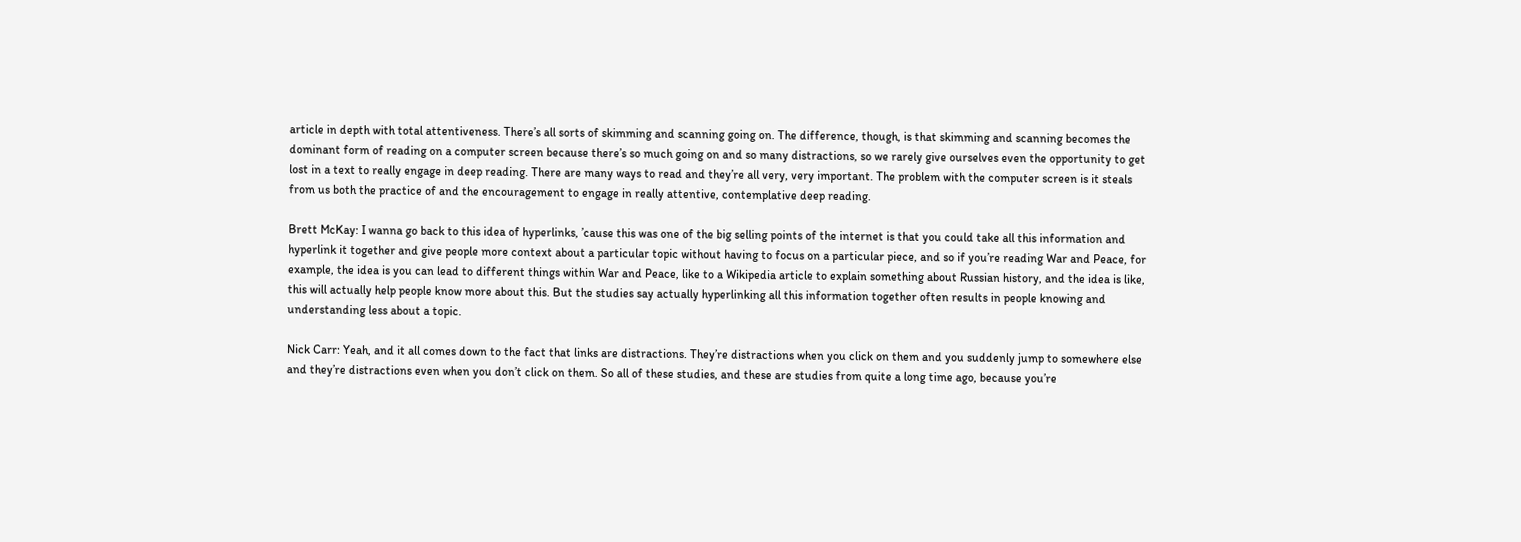article in depth with total attentiveness. There’s all sorts of skimming and scanning going on. The difference, though, is that skimming and scanning becomes the dominant form of reading on a computer screen because there’s so much going on and so many distractions, so we rarely give ourselves even the opportunity to get lost in a text to really engage in deep reading. There are many ways to read and they’re all very, very important. The problem with the computer screen is it steals from us both the practice of and the encouragement to engage in really attentive, contemplative deep reading.

Brett McKay: I wanna go back to this idea of hyperlinks, ’cause this was one of the big selling points of the internet is that you could take all this information and hyperlink it together and give people more context about a particular topic without having to focus on a particular piece, and so if you’re reading War and Peace, for example, the idea is you can lead to different things within War and Peace, like to a Wikipedia article to explain something about Russian history, and the idea is like, this will actually help people know more about this. But the studies say actually hyperlinking all this information together often results in people knowing and understanding less about a topic.

Nick Carr: Yeah, and it all comes down to the fact that links are distractions. They’re distractions when you click on them and you suddenly jump to somewhere else and they’re distractions even when you don’t click on them. So all of these studies, and these are studies from quite a long time ago, because you’re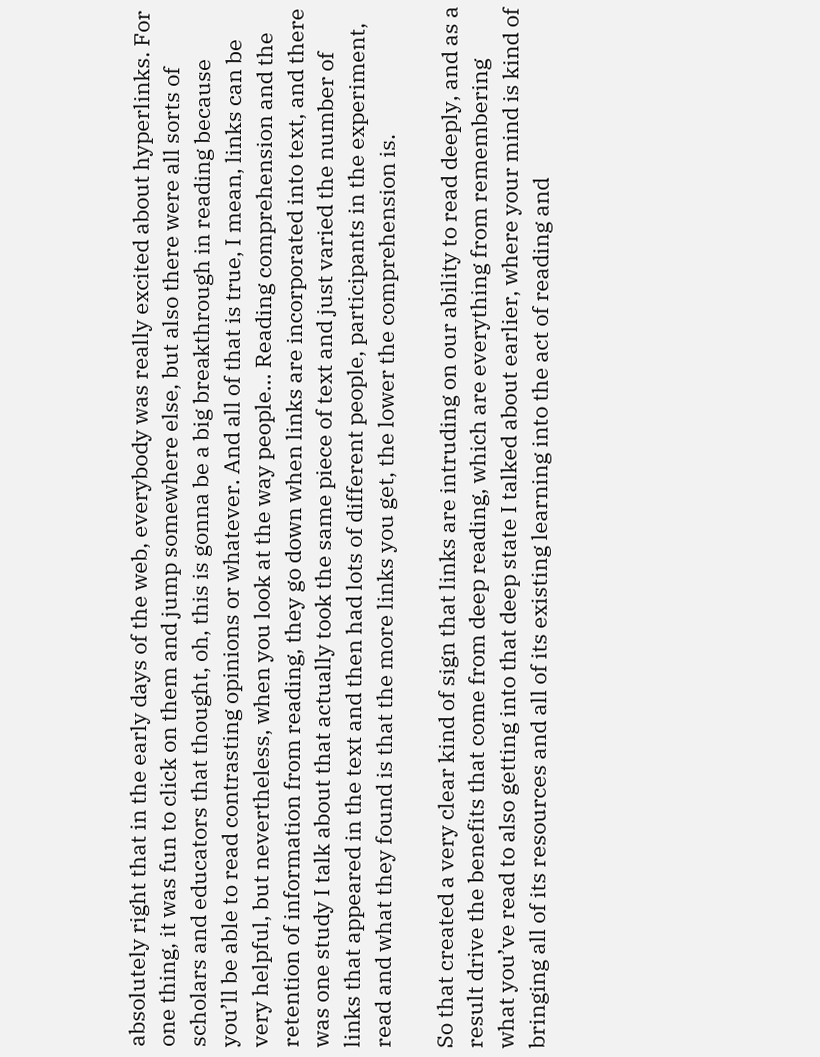absolutely right that in the early days of the web, everybody was really excited about hyperlinks. For one thing, it was fun to click on them and jump somewhere else, but also there were all sorts of scholars and educators that thought, oh, this is gonna be a big breakthrough in reading because you’ll be able to read contrasting opinions or whatever. And all of that is true, I mean, links can be very helpful, but nevertheless, when you look at the way people… Reading comprehension and the retention of information from reading, they go down when links are incorporated into text, and there was one study I talk about that actually took the same piece of text and just varied the number of links that appeared in the text and then had lots of different people, participants in the experiment, read and what they found is that the more links you get, the lower the comprehension is.

So that created a very clear kind of sign that links are intruding on our ability to read deeply, and as a result drive the benefits that come from deep reading, which are everything from remembering what you’ve read to also getting into that deep state I talked about earlier, where your mind is kind of bringing all of its resources and all of its existing learning into the act of reading and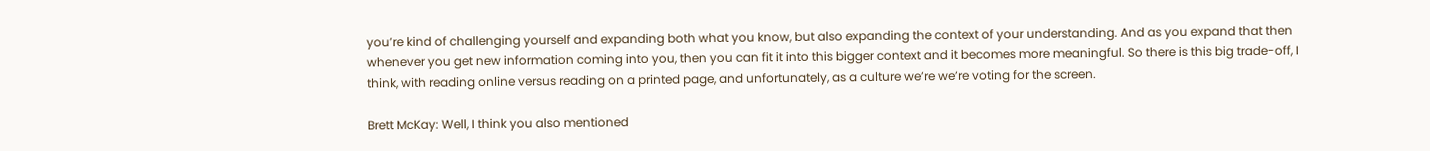you’re kind of challenging yourself and expanding both what you know, but also expanding the context of your understanding. And as you expand that then whenever you get new information coming into you, then you can fit it into this bigger context and it becomes more meaningful. So there is this big trade-off, I think, with reading online versus reading on a printed page, and unfortunately, as a culture we’re we’re voting for the screen.

Brett McKay: Well, I think you also mentioned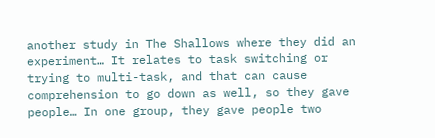another study in The Shallows where they did an experiment… It relates to task switching or trying to multi-task, and that can cause comprehension to go down as well, so they gave people… In one group, they gave people two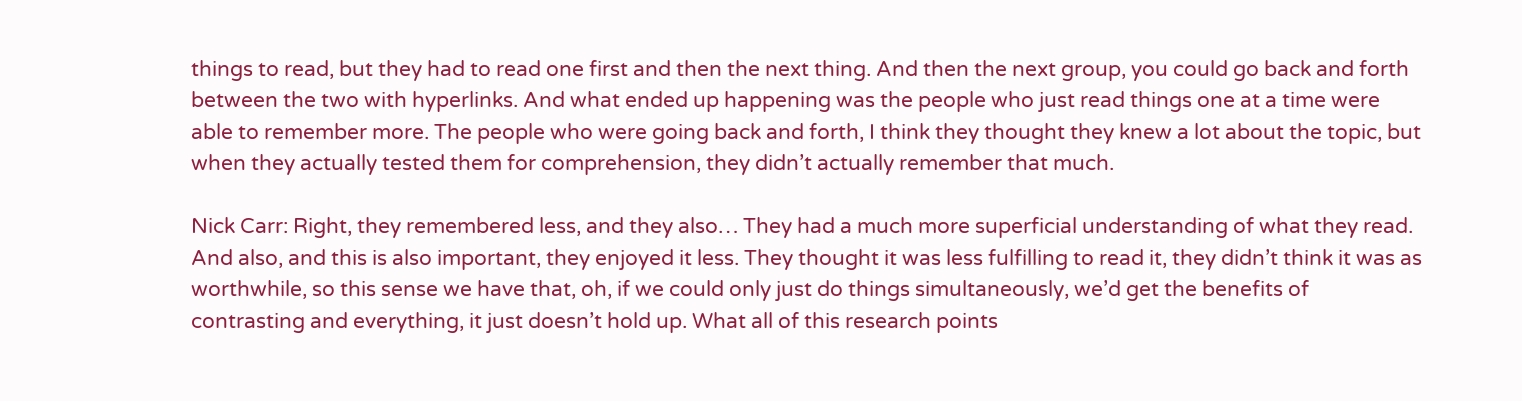things to read, but they had to read one first and then the next thing. And then the next group, you could go back and forth between the two with hyperlinks. And what ended up happening was the people who just read things one at a time were able to remember more. The people who were going back and forth, I think they thought they knew a lot about the topic, but when they actually tested them for comprehension, they didn’t actually remember that much.

Nick Carr: Right, they remembered less, and they also… They had a much more superficial understanding of what they read. And also, and this is also important, they enjoyed it less. They thought it was less fulfilling to read it, they didn’t think it was as worthwhile, so this sense we have that, oh, if we could only just do things simultaneously, we’d get the benefits of contrasting and everything, it just doesn’t hold up. What all of this research points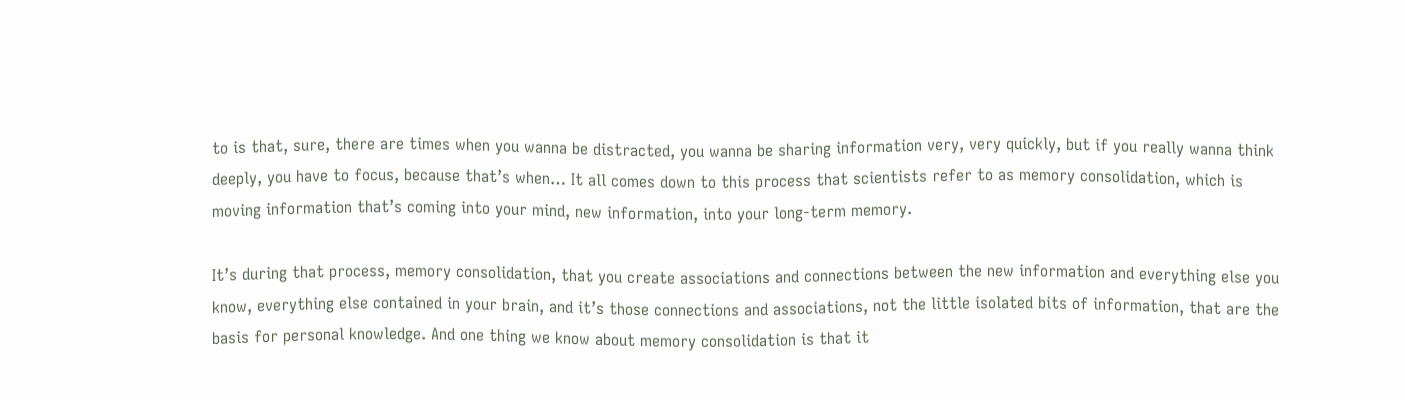to is that, sure, there are times when you wanna be distracted, you wanna be sharing information very, very quickly, but if you really wanna think deeply, you have to focus, because that’s when… It all comes down to this process that scientists refer to as memory consolidation, which is moving information that’s coming into your mind, new information, into your long-term memory.

It’s during that process, memory consolidation, that you create associations and connections between the new information and everything else you know, everything else contained in your brain, and it’s those connections and associations, not the little isolated bits of information, that are the basis for personal knowledge. And one thing we know about memory consolidation is that it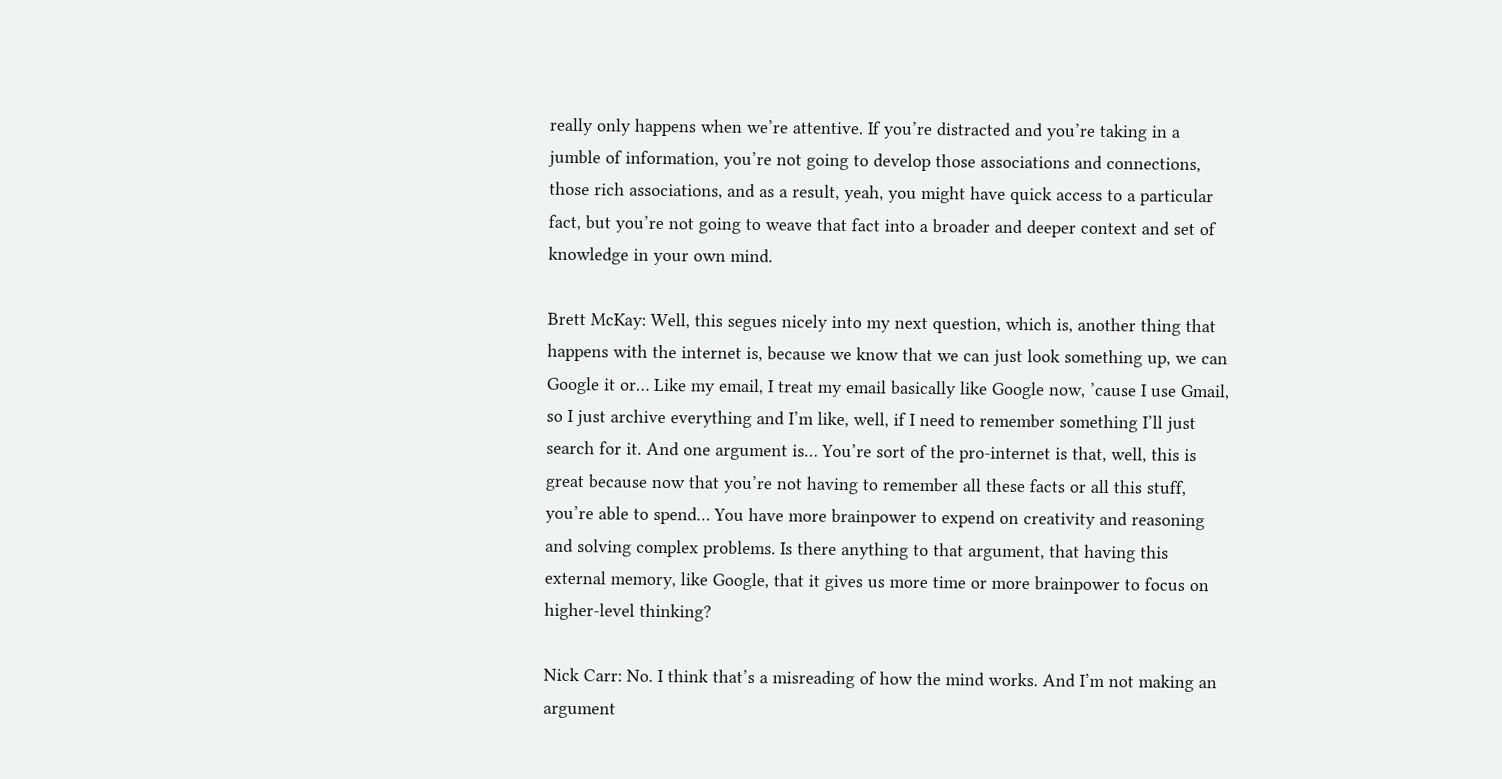really only happens when we’re attentive. If you’re distracted and you’re taking in a jumble of information, you’re not going to develop those associations and connections, those rich associations, and as a result, yeah, you might have quick access to a particular fact, but you’re not going to weave that fact into a broader and deeper context and set of knowledge in your own mind.

Brett McKay: Well, this segues nicely into my next question, which is, another thing that happens with the internet is, because we know that we can just look something up, we can Google it or… Like my email, I treat my email basically like Google now, ’cause I use Gmail, so I just archive everything and I’m like, well, if I need to remember something I’ll just search for it. And one argument is… You’re sort of the pro-internet is that, well, this is great because now that you’re not having to remember all these facts or all this stuff, you’re able to spend… You have more brainpower to expend on creativity and reasoning and solving complex problems. Is there anything to that argument, that having this external memory, like Google, that it gives us more time or more brainpower to focus on higher-level thinking?

Nick Carr: No. I think that’s a misreading of how the mind works. And I’m not making an argument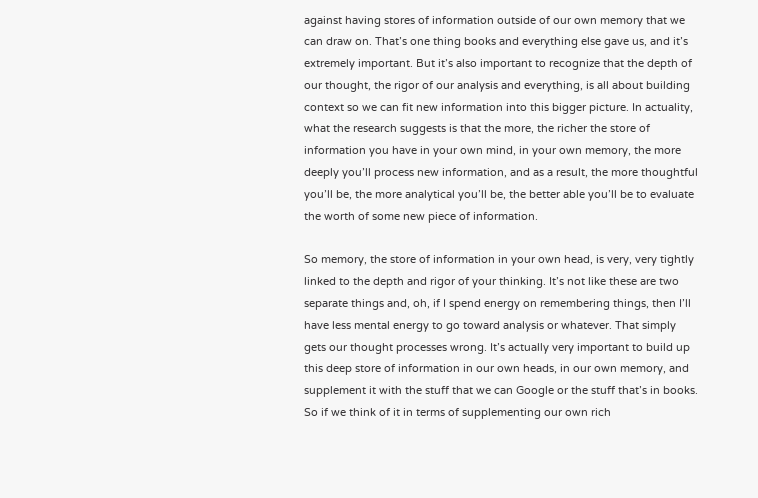against having stores of information outside of our own memory that we can draw on. That’s one thing books and everything else gave us, and it’s extremely important. But it’s also important to recognize that the depth of our thought, the rigor of our analysis and everything, is all about building context so we can fit new information into this bigger picture. In actuality, what the research suggests is that the more, the richer the store of information you have in your own mind, in your own memory, the more deeply you’ll process new information, and as a result, the more thoughtful you’ll be, the more analytical you’ll be, the better able you’ll be to evaluate the worth of some new piece of information.

So memory, the store of information in your own head, is very, very tightly linked to the depth and rigor of your thinking. It’s not like these are two separate things and, oh, if I spend energy on remembering things, then I’ll have less mental energy to go toward analysis or whatever. That simply gets our thought processes wrong. It’s actually very important to build up this deep store of information in our own heads, in our own memory, and supplement it with the stuff that we can Google or the stuff that’s in books. So if we think of it in terms of supplementing our own rich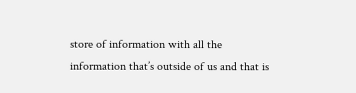store of information with all the information that’s outside of us and that is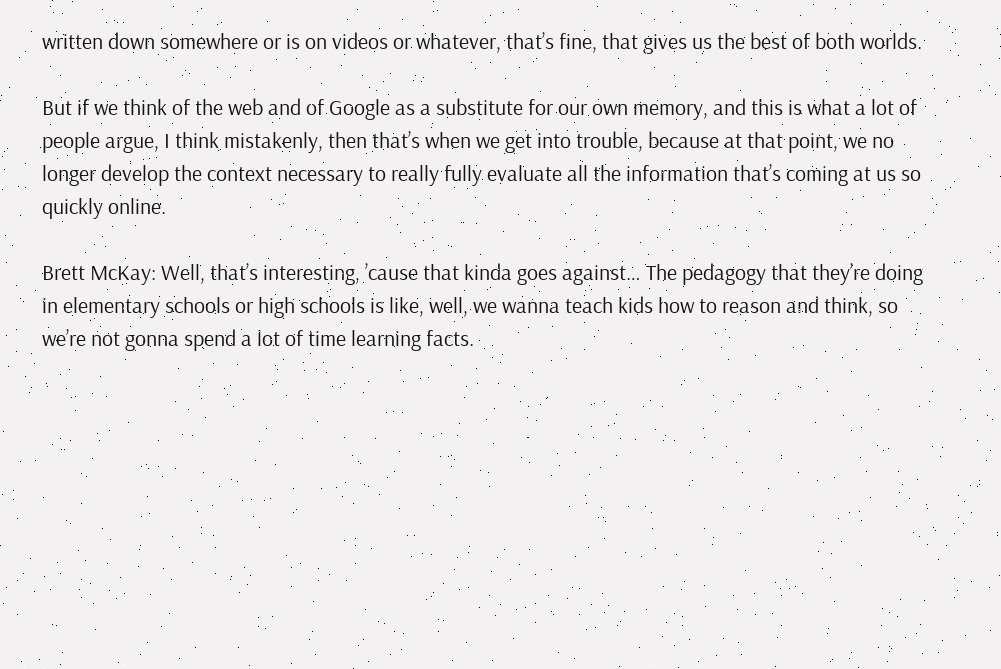written down somewhere or is on videos or whatever, that’s fine, that gives us the best of both worlds.

But if we think of the web and of Google as a substitute for our own memory, and this is what a lot of people argue, I think mistakenly, then that’s when we get into trouble, because at that point, we no longer develop the context necessary to really fully evaluate all the information that’s coming at us so quickly online.

Brett McKay: Well, that’s interesting, ’cause that kinda goes against… The pedagogy that they’re doing in elementary schools or high schools is like, well, we wanna teach kids how to reason and think, so we’re not gonna spend a lot of time learning facts.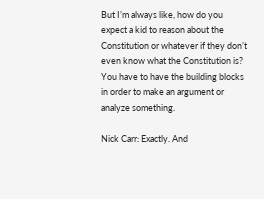But I’m always like, how do you expect a kid to reason about the Constitution or whatever if they don’t even know what the Constitution is? You have to have the building blocks in order to make an argument or analyze something.

Nick Carr: Exactly. And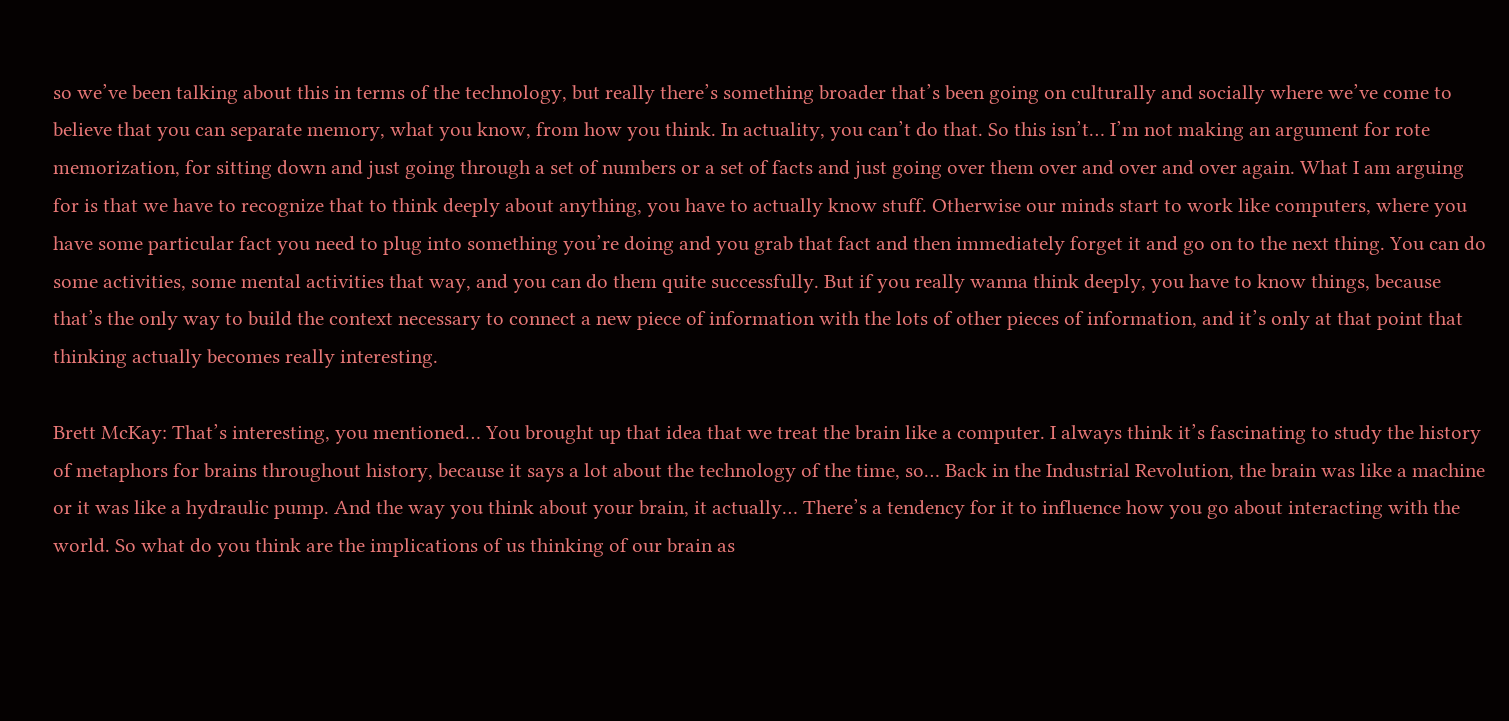so we’ve been talking about this in terms of the technology, but really there’s something broader that’s been going on culturally and socially where we’ve come to believe that you can separate memory, what you know, from how you think. In actuality, you can’t do that. So this isn’t… I’m not making an argument for rote memorization, for sitting down and just going through a set of numbers or a set of facts and just going over them over and over and over again. What I am arguing for is that we have to recognize that to think deeply about anything, you have to actually know stuff. Otherwise our minds start to work like computers, where you have some particular fact you need to plug into something you’re doing and you grab that fact and then immediately forget it and go on to the next thing. You can do some activities, some mental activities that way, and you can do them quite successfully. But if you really wanna think deeply, you have to know things, because that’s the only way to build the context necessary to connect a new piece of information with the lots of other pieces of information, and it’s only at that point that thinking actually becomes really interesting.

Brett McKay: That’s interesting, you mentioned… You brought up that idea that we treat the brain like a computer. I always think it’s fascinating to study the history of metaphors for brains throughout history, because it says a lot about the technology of the time, so… Back in the Industrial Revolution, the brain was like a machine or it was like a hydraulic pump. And the way you think about your brain, it actually… There’s a tendency for it to influence how you go about interacting with the world. So what do you think are the implications of us thinking of our brain as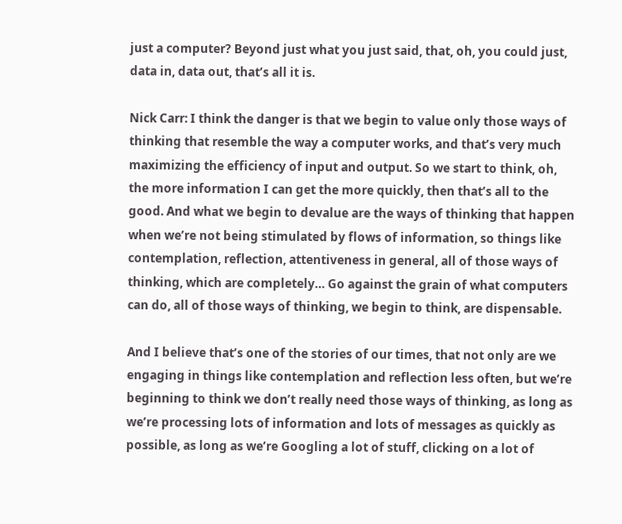just a computer? Beyond just what you just said, that, oh, you could just, data in, data out, that’s all it is.

Nick Carr: I think the danger is that we begin to value only those ways of thinking that resemble the way a computer works, and that’s very much maximizing the efficiency of input and output. So we start to think, oh, the more information I can get the more quickly, then that’s all to the good. And what we begin to devalue are the ways of thinking that happen when we’re not being stimulated by flows of information, so things like contemplation, reflection, attentiveness in general, all of those ways of thinking, which are completely… Go against the grain of what computers can do, all of those ways of thinking, we begin to think, are dispensable.

And I believe that’s one of the stories of our times, that not only are we engaging in things like contemplation and reflection less often, but we’re beginning to think we don’t really need those ways of thinking, as long as we’re processing lots of information and lots of messages as quickly as possible, as long as we’re Googling a lot of stuff, clicking on a lot of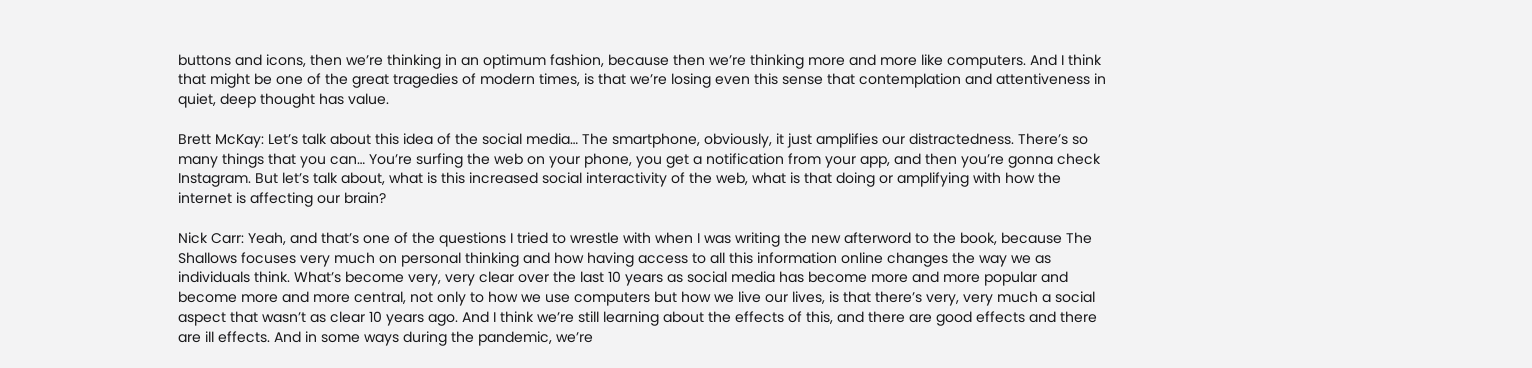buttons and icons, then we’re thinking in an optimum fashion, because then we’re thinking more and more like computers. And I think that might be one of the great tragedies of modern times, is that we’re losing even this sense that contemplation and attentiveness in quiet, deep thought has value.

Brett McKay: Let’s talk about this idea of the social media… The smartphone, obviously, it just amplifies our distractedness. There’s so many things that you can… You’re surfing the web on your phone, you get a notification from your app, and then you’re gonna check Instagram. But let’s talk about, what is this increased social interactivity of the web, what is that doing or amplifying with how the internet is affecting our brain?

Nick Carr: Yeah, and that’s one of the questions I tried to wrestle with when I was writing the new afterword to the book, because The Shallows focuses very much on personal thinking and how having access to all this information online changes the way we as individuals think. What’s become very, very clear over the last 10 years as social media has become more and more popular and become more and more central, not only to how we use computers but how we live our lives, is that there’s very, very much a social aspect that wasn’t as clear 10 years ago. And I think we’re still learning about the effects of this, and there are good effects and there are ill effects. And in some ways during the pandemic, we’re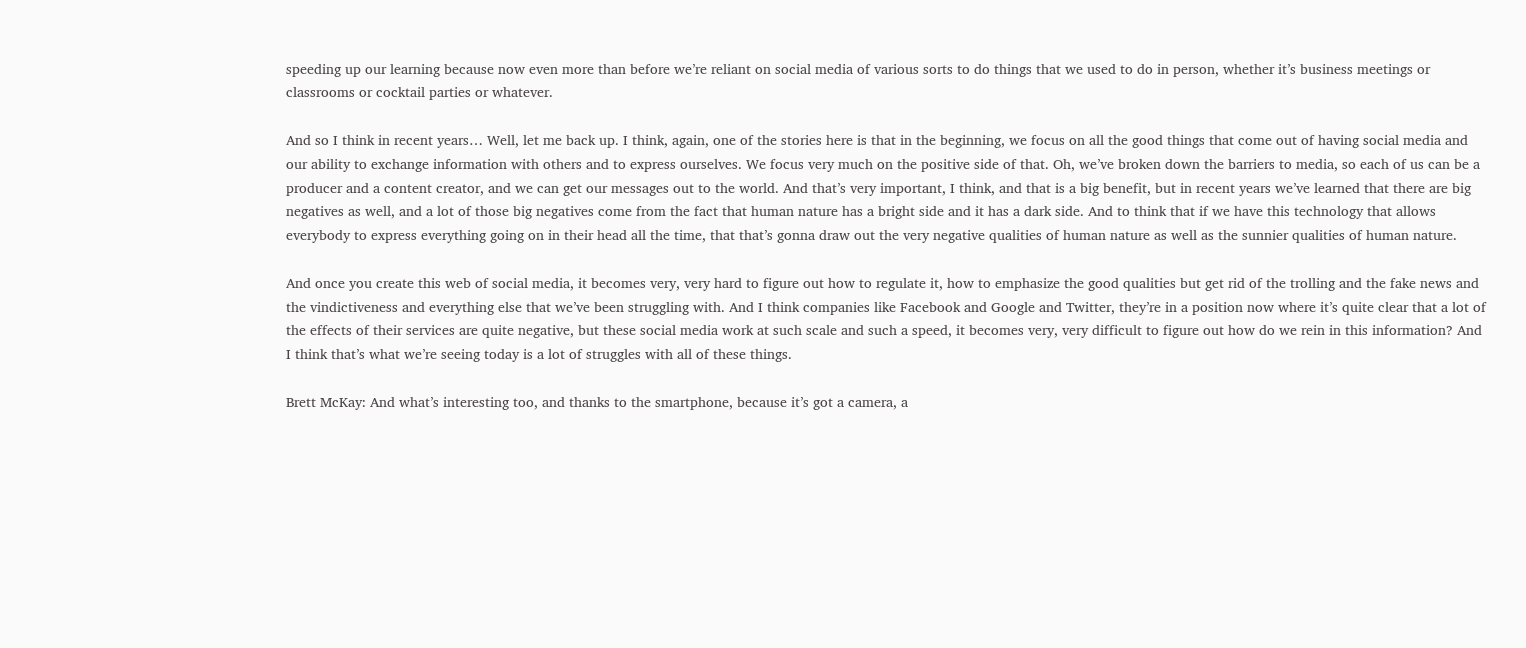speeding up our learning because now even more than before we’re reliant on social media of various sorts to do things that we used to do in person, whether it’s business meetings or classrooms or cocktail parties or whatever.

And so I think in recent years… Well, let me back up. I think, again, one of the stories here is that in the beginning, we focus on all the good things that come out of having social media and our ability to exchange information with others and to express ourselves. We focus very much on the positive side of that. Oh, we’ve broken down the barriers to media, so each of us can be a producer and a content creator, and we can get our messages out to the world. And that’s very important, I think, and that is a big benefit, but in recent years we’ve learned that there are big negatives as well, and a lot of those big negatives come from the fact that human nature has a bright side and it has a dark side. And to think that if we have this technology that allows everybody to express everything going on in their head all the time, that that’s gonna draw out the very negative qualities of human nature as well as the sunnier qualities of human nature.

And once you create this web of social media, it becomes very, very hard to figure out how to regulate it, how to emphasize the good qualities but get rid of the trolling and the fake news and the vindictiveness and everything else that we’ve been struggling with. And I think companies like Facebook and Google and Twitter, they’re in a position now where it’s quite clear that a lot of the effects of their services are quite negative, but these social media work at such scale and such a speed, it becomes very, very difficult to figure out how do we rein in this information? And I think that’s what we’re seeing today is a lot of struggles with all of these things.

Brett McKay: And what’s interesting too, and thanks to the smartphone, because it’s got a camera, a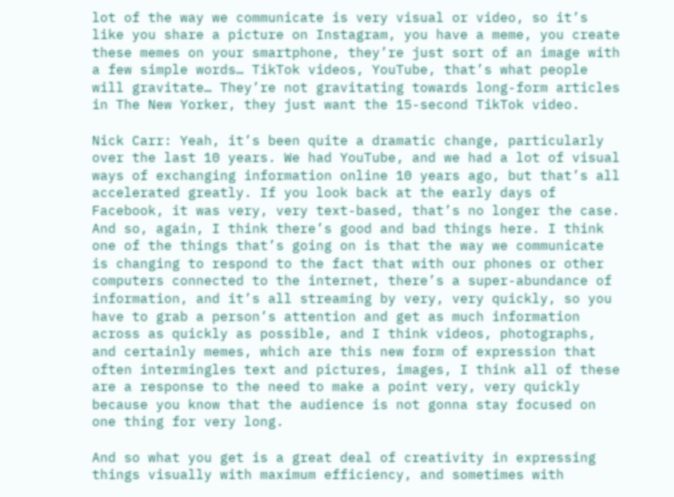lot of the way we communicate is very visual or video, so it’s like you share a picture on Instagram, you have a meme, you create these memes on your smartphone, they’re just sort of an image with a few simple words… TikTok videos, YouTube, that’s what people will gravitate… They’re not gravitating towards long-form articles in The New Yorker, they just want the 15-second TikTok video.

Nick Carr: Yeah, it’s been quite a dramatic change, particularly over the last 10 years. We had YouTube, and we had a lot of visual ways of exchanging information online 10 years ago, but that’s all accelerated greatly. If you look back at the early days of Facebook, it was very, very text-based, that’s no longer the case. And so, again, I think there’s good and bad things here. I think one of the things that’s going on is that the way we communicate is changing to respond to the fact that with our phones or other computers connected to the internet, there’s a super-abundance of information, and it’s all streaming by very, very quickly, so you have to grab a person’s attention and get as much information across as quickly as possible, and I think videos, photographs, and certainly memes, which are this new form of expression that often intermingles text and pictures, images, I think all of these are a response to the need to make a point very, very quickly because you know that the audience is not gonna stay focused on one thing for very long.

And so what you get is a great deal of creativity in expressing things visually with maximum efficiency, and sometimes with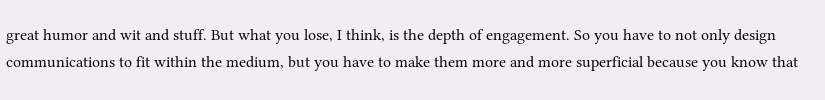great humor and wit and stuff. But what you lose, I think, is the depth of engagement. So you have to not only design communications to fit within the medium, but you have to make them more and more superficial because you know that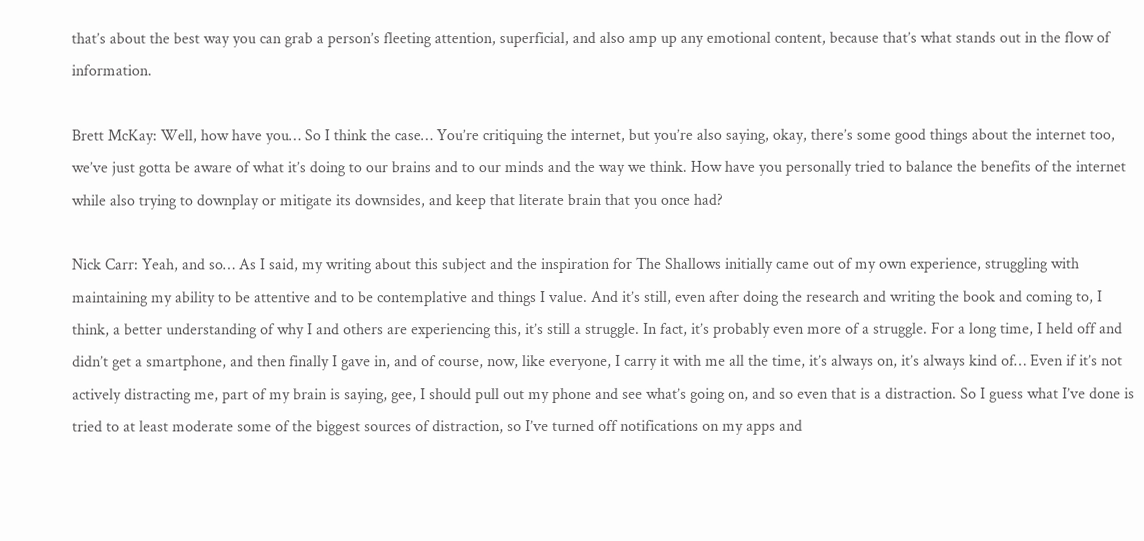that’s about the best way you can grab a person’s fleeting attention, superficial, and also amp up any emotional content, because that’s what stands out in the flow of information.

Brett McKay: Well, how have you… So I think the case… You’re critiquing the internet, but you’re also saying, okay, there’s some good things about the internet too, we’ve just gotta be aware of what it’s doing to our brains and to our minds and the way we think. How have you personally tried to balance the benefits of the internet while also trying to downplay or mitigate its downsides, and keep that literate brain that you once had?

Nick Carr: Yeah, and so… As I said, my writing about this subject and the inspiration for The Shallows initially came out of my own experience, struggling with maintaining my ability to be attentive and to be contemplative and things I value. And it’s still, even after doing the research and writing the book and coming to, I think, a better understanding of why I and others are experiencing this, it’s still a struggle. In fact, it’s probably even more of a struggle. For a long time, I held off and didn’t get a smartphone, and then finally I gave in, and of course, now, like everyone, I carry it with me all the time, it’s always on, it’s always kind of… Even if it’s not actively distracting me, part of my brain is saying, gee, I should pull out my phone and see what’s going on, and so even that is a distraction. So I guess what I’ve done is tried to at least moderate some of the biggest sources of distraction, so I’ve turned off notifications on my apps and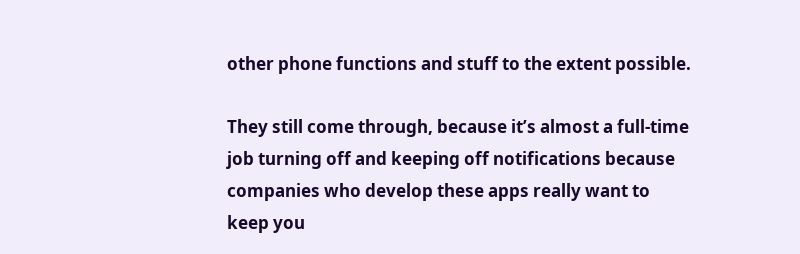other phone functions and stuff to the extent possible.

They still come through, because it’s almost a full-time job turning off and keeping off notifications because companies who develop these apps really want to keep you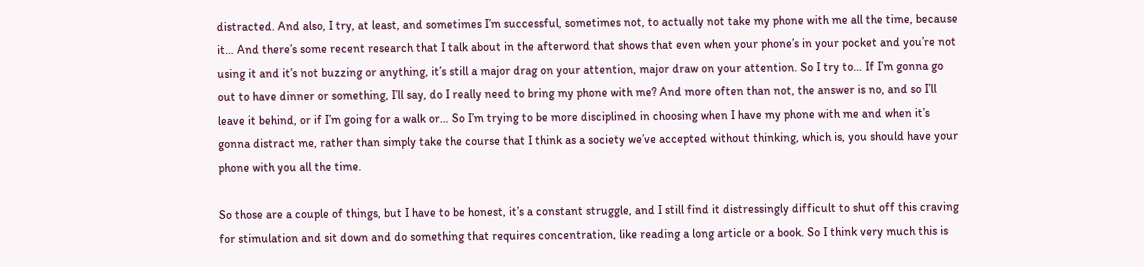distracted. And also, I try, at least, and sometimes I’m successful, sometimes not, to actually not take my phone with me all the time, because it… And there’s some recent research that I talk about in the afterword that shows that even when your phone’s in your pocket and you’re not using it and it’s not buzzing or anything, it’s still a major drag on your attention, major draw on your attention. So I try to… If I’m gonna go out to have dinner or something, I’ll say, do I really need to bring my phone with me? And more often than not, the answer is no, and so I’ll leave it behind, or if I’m going for a walk or… So I’m trying to be more disciplined in choosing when I have my phone with me and when it’s gonna distract me, rather than simply take the course that I think as a society we’ve accepted without thinking, which is, you should have your phone with you all the time.

So those are a couple of things, but I have to be honest, it’s a constant struggle, and I still find it distressingly difficult to shut off this craving for stimulation and sit down and do something that requires concentration, like reading a long article or a book. So I think very much this is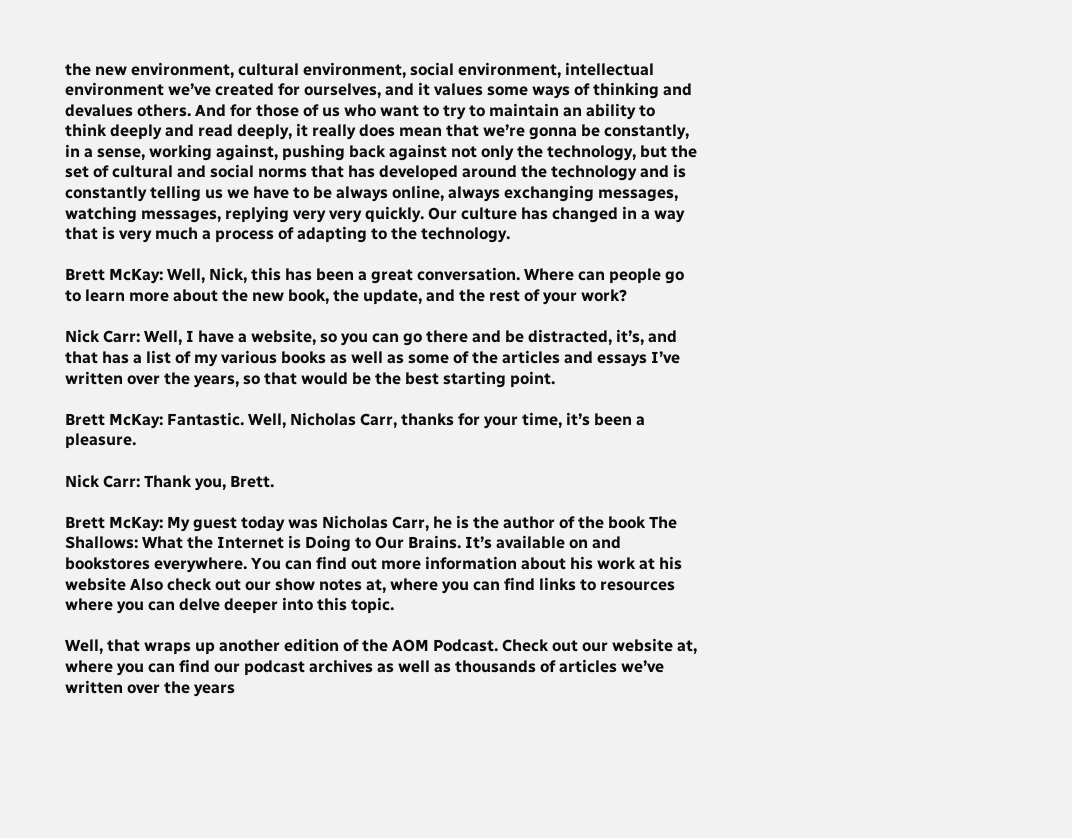the new environment, cultural environment, social environment, intellectual environment we’ve created for ourselves, and it values some ways of thinking and devalues others. And for those of us who want to try to maintain an ability to think deeply and read deeply, it really does mean that we’re gonna be constantly, in a sense, working against, pushing back against not only the technology, but the set of cultural and social norms that has developed around the technology and is constantly telling us we have to be always online, always exchanging messages, watching messages, replying very very quickly. Our culture has changed in a way that is very much a process of adapting to the technology.

Brett McKay: Well, Nick, this has been a great conversation. Where can people go to learn more about the new book, the update, and the rest of your work?

Nick Carr: Well, I have a website, so you can go there and be distracted, it’s, and that has a list of my various books as well as some of the articles and essays I’ve written over the years, so that would be the best starting point.

Brett McKay: Fantastic. Well, Nicholas Carr, thanks for your time, it’s been a pleasure.

Nick Carr: Thank you, Brett.

Brett McKay: My guest today was Nicholas Carr, he is the author of the book The Shallows: What the Internet is Doing to Our Brains. It’s available on and bookstores everywhere. You can find out more information about his work at his website Also check out our show notes at, where you can find links to resources where you can delve deeper into this topic.

Well, that wraps up another edition of the AOM Podcast. Check out our website at, where you can find our podcast archives as well as thousands of articles we’ve written over the years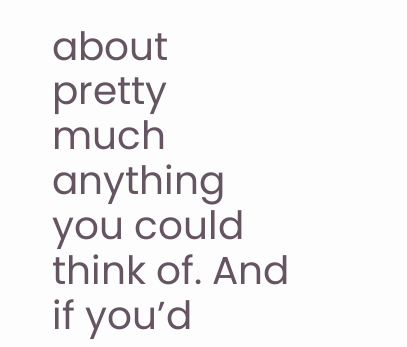about pretty much anything you could think of. And if you’d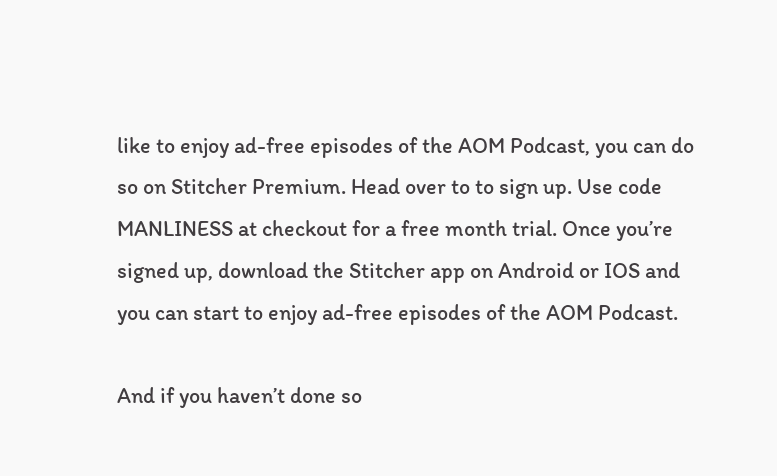like to enjoy ad-free episodes of the AOM Podcast, you can do so on Stitcher Premium. Head over to to sign up. Use code MANLINESS at checkout for a free month trial. Once you’re signed up, download the Stitcher app on Android or IOS and you can start to enjoy ad-free episodes of the AOM Podcast.

And if you haven’t done so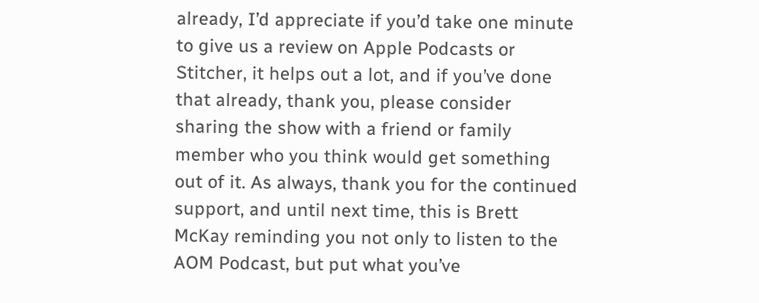already, I’d appreciate if you’d take one minute to give us a review on Apple Podcasts or Stitcher, it helps out a lot, and if you’ve done that already, thank you, please consider sharing the show with a friend or family member who you think would get something out of it. As always, thank you for the continued support, and until next time, this is Brett McKay reminding you not only to listen to the AOM Podcast, but put what you’ve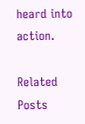heard into action.

Related Posts